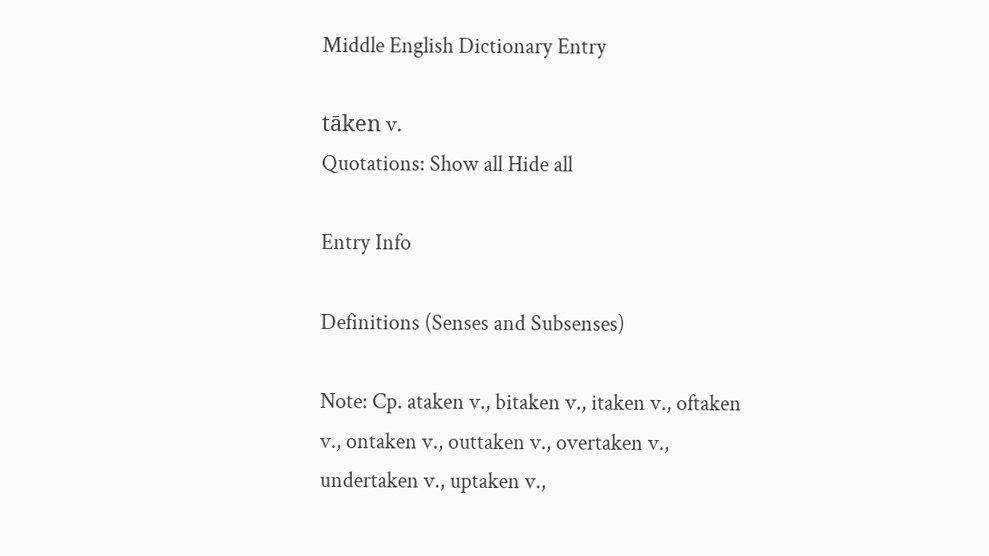Middle English Dictionary Entry

tāken v.
Quotations: Show all Hide all

Entry Info

Definitions (Senses and Subsenses)

Note: Cp. ataken v., bitaken v., itaken v., oftaken v., ontaken v., outtaken v., overtaken v., undertaken v., uptaken v.,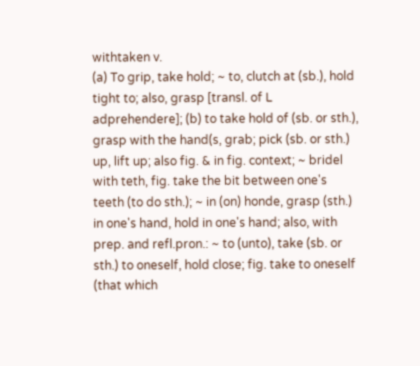withtaken v.
(a) To grip, take hold; ~ to, clutch at (sb.), hold tight to; also, grasp [transl. of L adprehendere]; (b) to take hold of (sb. or sth.), grasp with the hand(s, grab; pick (sb. or sth.) up, lift up; also fig. & in fig. context; ~ bridel with teth, fig. take the bit between one's teeth (to do sth.); ~ in (on) honde, grasp (sth.) in one's hand, hold in one's hand; also, with prep. and refl.pron.: ~ to (unto), take (sb. or sth.) to oneself, hold close; fig. take to oneself (that which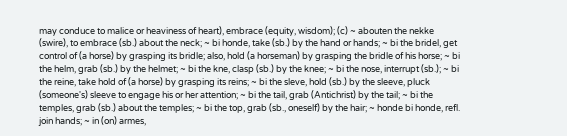may conduce to malice or heaviness of heart), embrace (equity, wisdom); (c) ~ abouten the nekke (swire), to embrace (sb.) about the neck; ~ bi honde, take (sb.) by the hand or hands; ~ bi the bridel, get control of (a horse) by grasping its bridle; also, hold (a horseman) by grasping the bridle of his horse; ~ bi the helm, grab (sb.) by the helmet; ~ bi the kne, clasp (sb.) by the knee; ~ bi the nose, interrupt (sb.); ~ bi the reine, take hold of (a horse) by grasping its reins; ~ bi the sleve, hold (sb.) by the sleeve, pluck (someone's) sleeve to engage his or her attention; ~ bi the tail, grab (Antichrist) by the tail; ~ bi the temples, grab (sb.) about the temples; ~ bi the top, grab (sb., oneself) by the hair; ~ honde bi honde, refl. join hands; ~ in (on) armes,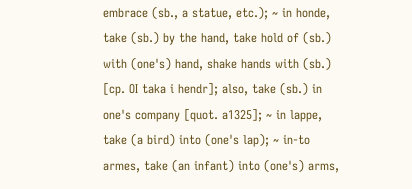embrace (sb., a statue, etc.); ~ in honde, take (sb.) by the hand, take hold of (sb.) with (one's) hand, shake hands with (sb.) [cp. OI taka i hendr]; also, take (sb.) in one's company [quot. a1325]; ~ in lappe, take (a bird) into (one's lap); ~ in-to armes, take (an infant) into (one's) arms,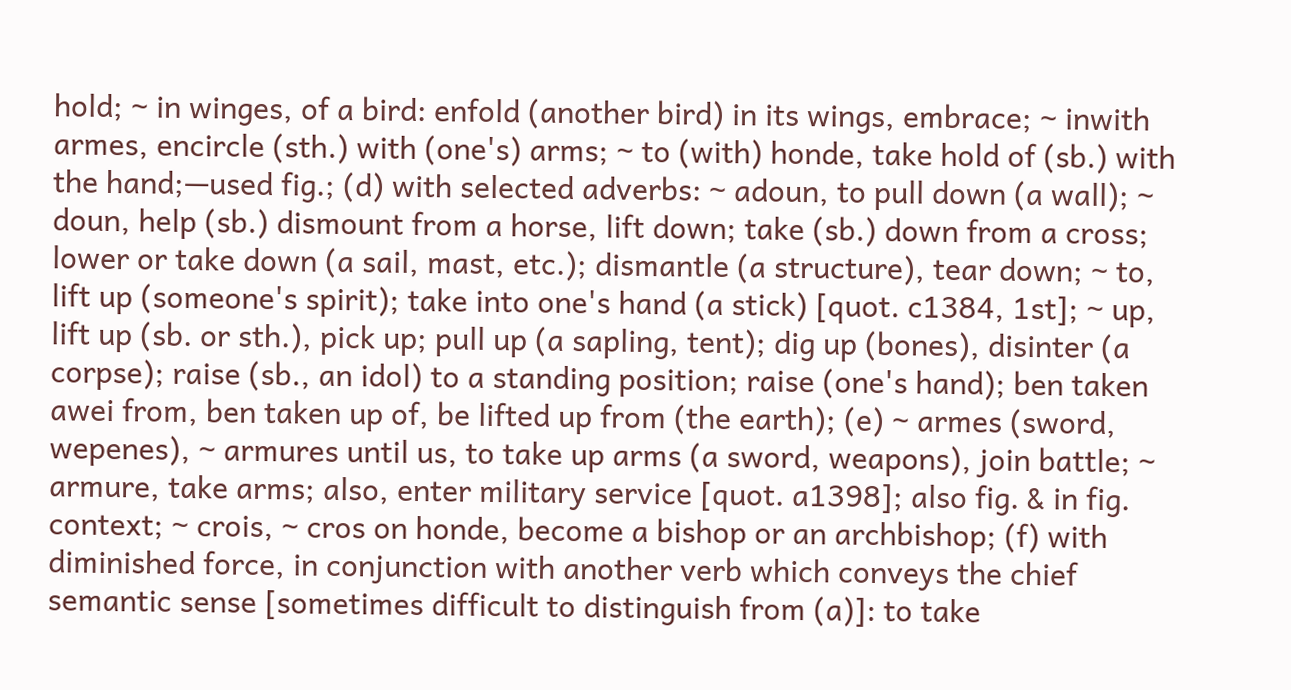hold; ~ in winges, of a bird: enfold (another bird) in its wings, embrace; ~ inwith armes, encircle (sth.) with (one's) arms; ~ to (with) honde, take hold of (sb.) with the hand;—used fig.; (d) with selected adverbs: ~ adoun, to pull down (a wall); ~ doun, help (sb.) dismount from a horse, lift down; take (sb.) down from a cross; lower or take down (a sail, mast, etc.); dismantle (a structure), tear down; ~ to, lift up (someone's spirit); take into one's hand (a stick) [quot. c1384, 1st]; ~ up, lift up (sb. or sth.), pick up; pull up (a sapling, tent); dig up (bones), disinter (a corpse); raise (sb., an idol) to a standing position; raise (one's hand); ben taken awei from, ben taken up of, be lifted up from (the earth); (e) ~ armes (sword, wepenes), ~ armures until us, to take up arms (a sword, weapons), join battle; ~ armure, take arms; also, enter military service [quot. a1398]; also fig. & in fig. context; ~ crois, ~ cros on honde, become a bishop or an archbishop; (f) with diminished force, in conjunction with another verb which conveys the chief semantic sense [sometimes difficult to distinguish from (a)]: to take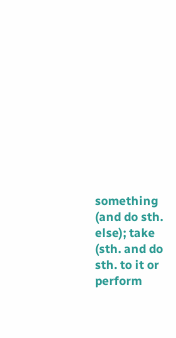something (and do sth. else); take (sth. and do sth. to it or perform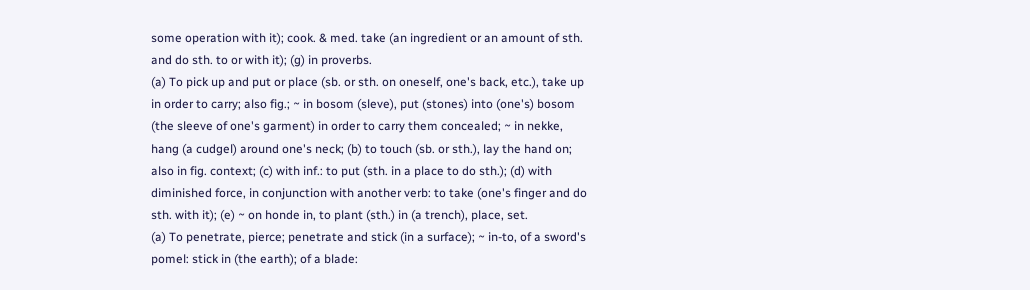some operation with it); cook. & med. take (an ingredient or an amount of sth. and do sth. to or with it); (g) in proverbs.
(a) To pick up and put or place (sb. or sth. on oneself, one's back, etc.), take up in order to carry; also fig.; ~ in bosom (sleve), put (stones) into (one's) bosom (the sleeve of one's garment) in order to carry them concealed; ~ in nekke, hang (a cudgel) around one's neck; (b) to touch (sb. or sth.), lay the hand on; also in fig. context; (c) with inf.: to put (sth. in a place to do sth.); (d) with diminished force, in conjunction with another verb: to take (one's finger and do sth. with it); (e) ~ on honde in, to plant (sth.) in (a trench), place, set.
(a) To penetrate, pierce; penetrate and stick (in a surface); ~ in-to, of a sword's pomel: stick in (the earth); of a blade: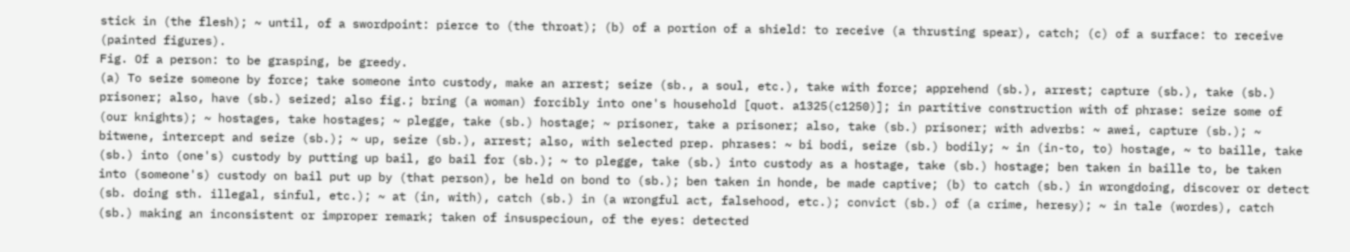stick in (the flesh); ~ until, of a swordpoint: pierce to (the throat); (b) of a portion of a shield: to receive (a thrusting spear), catch; (c) of a surface: to receive (painted figures).
Fig. Of a person: to be grasping, be greedy.
(a) To seize someone by force; take someone into custody, make an arrest; seize (sb., a soul, etc.), take with force; apprehend (sb.), arrest; capture (sb.), take (sb.) prisoner; also, have (sb.) seized; also fig.; bring (a woman) forcibly into one's household [quot. a1325(c1250)]; in partitive construction with of phrase: seize some of (our knights); ~ hostages, take hostages; ~ plegge, take (sb.) hostage; ~ prisoner, take a prisoner; also, take (sb.) prisoner; with adverbs: ~ awei, capture (sb.); ~ bitwene, intercept and seize (sb.); ~ up, seize (sb.), arrest; also, with selected prep. phrases: ~ bi bodi, seize (sb.) bodily; ~ in (in-to, to) hostage, ~ to baille, take (sb.) into (one's) custody by putting up bail, go bail for (sb.); ~ to plegge, take (sb.) into custody as a hostage, take (sb.) hostage; ben taken in baille to, be taken into (someone's) custody on bail put up by (that person), be held on bond to (sb.); ben taken in honde, be made captive; (b) to catch (sb.) in wrongdoing, discover or detect (sb. doing sth. illegal, sinful, etc.); ~ at (in, with), catch (sb.) in (a wrongful act, falsehood, etc.); convict (sb.) of (a crime, heresy); ~ in tale (wordes), catch (sb.) making an inconsistent or improper remark; taken of insuspecioun, of the eyes: detected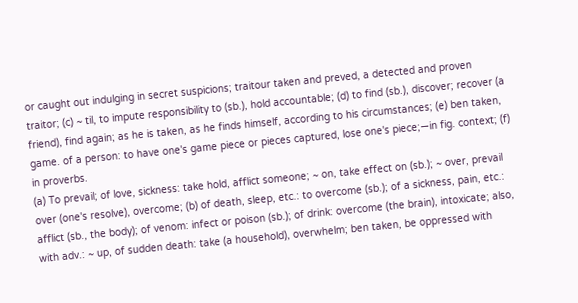or caught out indulging in secret suspicions; traitour taken and preved, a detected and proven traitor; (c) ~ til, to impute responsibility to (sb.), hold accountable; (d) to find (sb.), discover; recover (a friend), find again; as he is taken, as he finds himself, according to his circumstances; (e) ben taken, game. of a person: to have one's game piece or pieces captured, lose one's piece;—in fig. context; (f) in proverbs.
(a) To prevail; of love, sickness: take hold, afflict someone; ~ on, take effect on (sb.); ~ over, prevail over (one's resolve), overcome; (b) of death, sleep, etc.: to overcome (sb.); of a sickness, pain, etc.: afflict (sb., the body); of venom: infect or poison (sb.); of drink: overcome (the brain), intoxicate; also, with adv.: ~ up, of sudden death: take (a household), overwhelm; ben taken, be oppressed with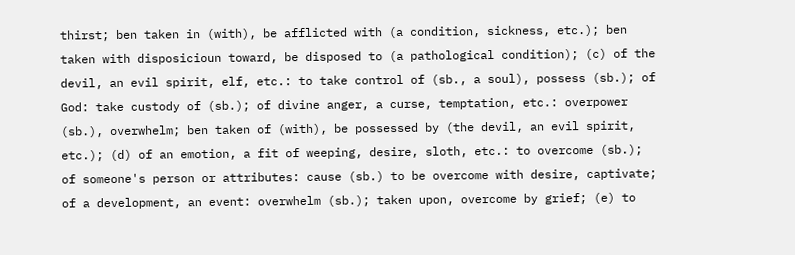thirst; ben taken in (with), be afflicted with (a condition, sickness, etc.); ben taken with disposicioun toward, be disposed to (a pathological condition); (c) of the devil, an evil spirit, elf, etc.: to take control of (sb., a soul), possess (sb.); of God: take custody of (sb.); of divine anger, a curse, temptation, etc.: overpower (sb.), overwhelm; ben taken of (with), be possessed by (the devil, an evil spirit, etc.); (d) of an emotion, a fit of weeping, desire, sloth, etc.: to overcome (sb.); of someone's person or attributes: cause (sb.) to be overcome with desire, captivate; of a development, an event: overwhelm (sb.); taken upon, overcome by grief; (e) to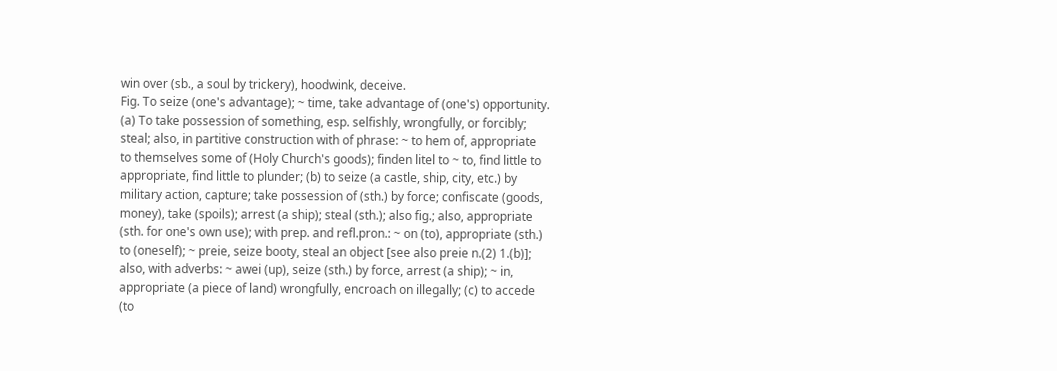win over (sb., a soul by trickery), hoodwink, deceive.
Fig. To seize (one's advantage); ~ time, take advantage of (one's) opportunity.
(a) To take possession of something, esp. selfishly, wrongfully, or forcibly; steal; also, in partitive construction with of phrase: ~ to hem of, appropriate to themselves some of (Holy Church's goods); finden litel to ~ to, find little to appropriate, find little to plunder; (b) to seize (a castle, ship, city, etc.) by military action, capture; take possession of (sth.) by force; confiscate (goods, money), take (spoils); arrest (a ship); steal (sth.); also fig.; also, appropriate (sth. for one's own use); with prep. and refl.pron.: ~ on (to), appropriate (sth.) to (oneself); ~ preie, seize booty, steal an object [see also preie n.(2) 1.(b)]; also, with adverbs: ~ awei (up), seize (sth.) by force, arrest (a ship); ~ in, appropriate (a piece of land) wrongfully, encroach on illegally; (c) to accede (to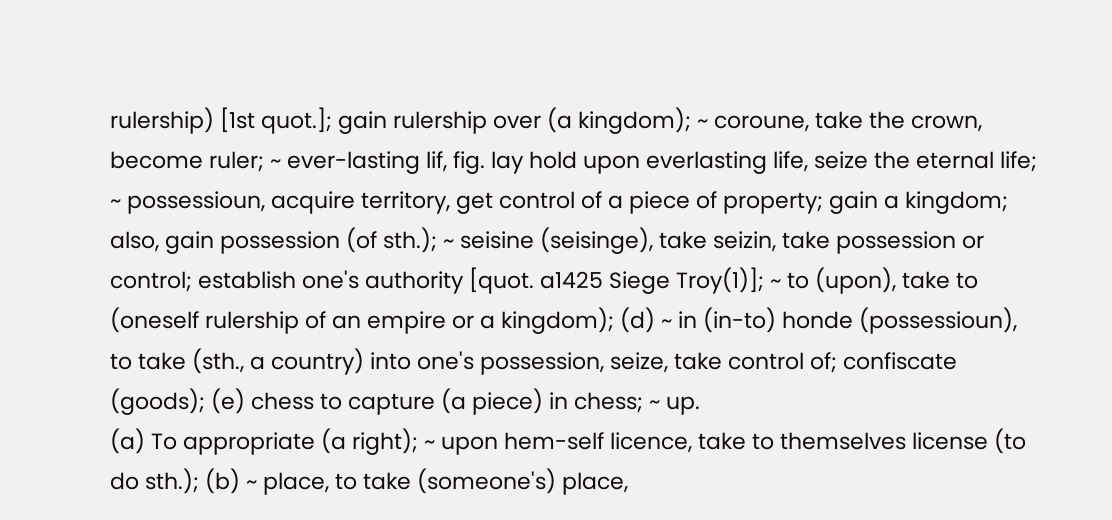rulership) [1st quot.]; gain rulership over (a kingdom); ~ coroune, take the crown, become ruler; ~ ever-lasting lif, fig. lay hold upon everlasting life, seize the eternal life; ~ possessioun, acquire territory, get control of a piece of property; gain a kingdom; also, gain possession (of sth.); ~ seisine (seisinge), take seizin, take possession or control; establish one's authority [quot. a1425 Siege Troy(1)]; ~ to (upon), take to (oneself rulership of an empire or a kingdom); (d) ~ in (in-to) honde (possessioun), to take (sth., a country) into one's possession, seize, take control of; confiscate (goods); (e) chess to capture (a piece) in chess; ~ up.
(a) To appropriate (a right); ~ upon hem-self licence, take to themselves license (to do sth.); (b) ~ place, to take (someone's) place,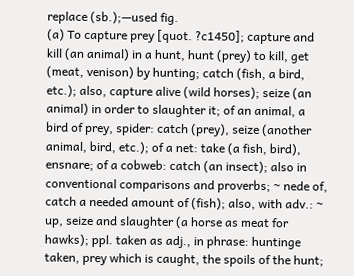replace (sb.);—used fig.
(a) To capture prey [quot. ?c1450]; capture and kill (an animal) in a hunt, hunt (prey) to kill, get (meat, venison) by hunting; catch (fish, a bird, etc.); also, capture alive (wild horses); seize (an animal) in order to slaughter it; of an animal, a bird of prey, spider: catch (prey), seize (another animal, bird, etc.); of a net: take (a fish, bird), ensnare; of a cobweb: catch (an insect); also in conventional comparisons and proverbs; ~ nede of, catch a needed amount of (fish); also, with adv.: ~ up, seize and slaughter (a horse as meat for hawks); ppl. taken as adj., in phrase: huntinge taken, prey which is caught, the spoils of the hunt;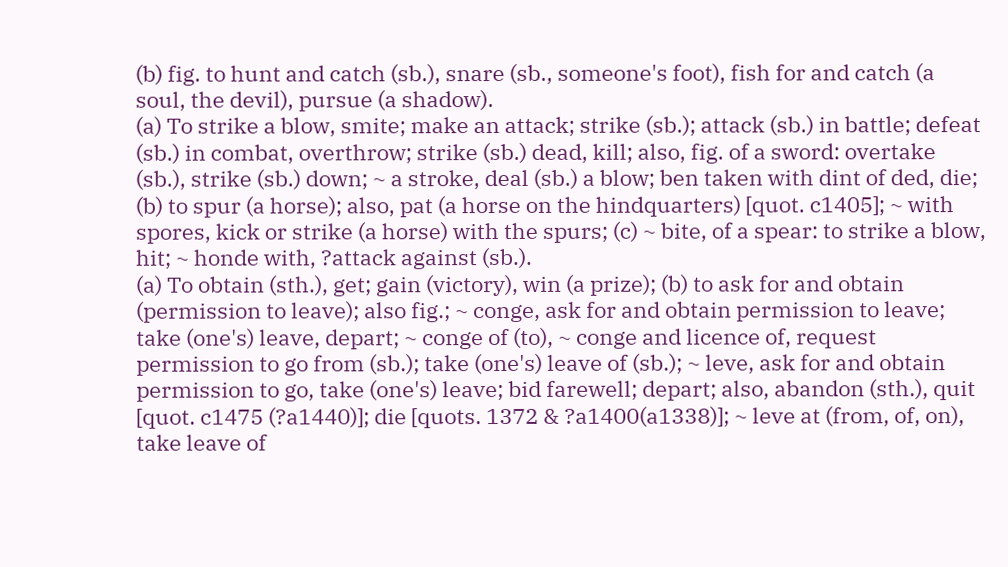(b) fig. to hunt and catch (sb.), snare (sb., someone's foot), fish for and catch (a soul, the devil), pursue (a shadow).
(a) To strike a blow, smite; make an attack; strike (sb.); attack (sb.) in battle; defeat (sb.) in combat, overthrow; strike (sb.) dead, kill; also, fig. of a sword: overtake (sb.), strike (sb.) down; ~ a stroke, deal (sb.) a blow; ben taken with dint of ded, die; (b) to spur (a horse); also, pat (a horse on the hindquarters) [quot. c1405]; ~ with spores, kick or strike (a horse) with the spurs; (c) ~ bite, of a spear: to strike a blow, hit; ~ honde with, ?attack against (sb.).
(a) To obtain (sth.), get; gain (victory), win (a prize); (b) to ask for and obtain (permission to leave); also fig.; ~ conge, ask for and obtain permission to leave; take (one's) leave, depart; ~ conge of (to), ~ conge and licence of, request permission to go from (sb.); take (one's) leave of (sb.); ~ leve, ask for and obtain permission to go, take (one's) leave; bid farewell; depart; also, abandon (sth.), quit [quot. c1475 (?a1440)]; die [quots. 1372 & ?a1400(a1338)]; ~ leve at (from, of, on), take leave of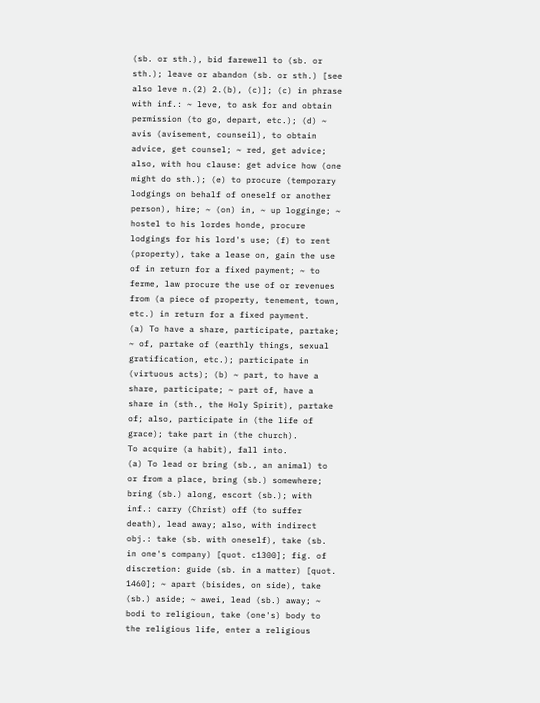(sb. or sth.), bid farewell to (sb. or sth.); leave or abandon (sb. or sth.) [see also leve n.(2) 2.(b), (c)]; (c) in phrase with inf.: ~ leve, to ask for and obtain permission (to go, depart, etc.); (d) ~ avis (avisement, counseil), to obtain advice, get counsel; ~ red, get advice; also, with hou clause: get advice how (one might do sth.); (e) to procure (temporary lodgings on behalf of oneself or another person), hire; ~ (on) in, ~ up logginge; ~ hostel to his lordes honde, procure lodgings for his lord's use; (f) to rent (property), take a lease on, gain the use of in return for a fixed payment; ~ to ferme, law procure the use of or revenues from (a piece of property, tenement, town, etc.) in return for a fixed payment.
(a) To have a share, participate, partake; ~ of, partake of (earthly things, sexual gratification, etc.); participate in (virtuous acts); (b) ~ part, to have a share, participate; ~ part of, have a share in (sth., the Holy Spirit), partake of; also, participate in (the life of grace); take part in (the church).
To acquire (a habit), fall into.
(a) To lead or bring (sb., an animal) to or from a place, bring (sb.) somewhere; bring (sb.) along, escort (sb.); with inf.: carry (Christ) off (to suffer death), lead away; also, with indirect obj.: take (sb. with oneself), take (sb. in one's company) [quot. c1300]; fig. of discretion: guide (sb. in a matter) [quot. 1460]; ~ apart (bisides, on side), take (sb.) aside; ~ awei, lead (sb.) away; ~ bodi to religioun, take (one's) body to the religious life, enter a religious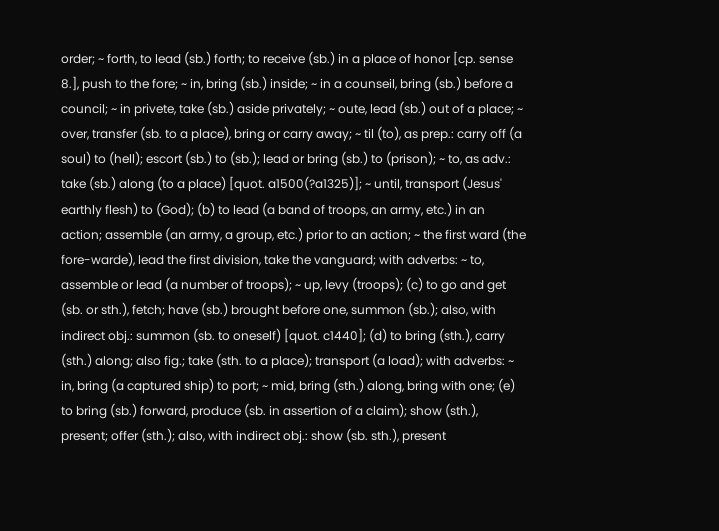order; ~ forth, to lead (sb.) forth; to receive (sb.) in a place of honor [cp. sense 8.], push to the fore; ~ in, bring (sb.) inside; ~ in a counseil, bring (sb.) before a council; ~ in privete, take (sb.) aside privately; ~ oute, lead (sb.) out of a place; ~ over, transfer (sb. to a place), bring or carry away; ~ til (to), as prep.: carry off (a soul) to (hell); escort (sb.) to (sb.); lead or bring (sb.) to (prison); ~ to, as adv.: take (sb.) along (to a place) [quot. a1500(?a1325)]; ~ until, transport (Jesus' earthly flesh) to (God); (b) to lead (a band of troops, an army, etc.) in an action; assemble (an army, a group, etc.) prior to an action; ~ the first ward (the fore-warde), lead the first division, take the vanguard; with adverbs: ~ to, assemble or lead (a number of troops); ~ up, levy (troops); (c) to go and get (sb. or sth.), fetch; have (sb.) brought before one, summon (sb.); also, with indirect obj.: summon (sb. to oneself) [quot. c1440]; (d) to bring (sth.), carry (sth.) along; also fig.; take (sth. to a place); transport (a load); with adverbs: ~ in, bring (a captured ship) to port; ~ mid, bring (sth.) along, bring with one; (e) to bring (sb.) forward, produce (sb. in assertion of a claim); show (sth.), present; offer (sth.); also, with indirect obj.: show (sb. sth.), present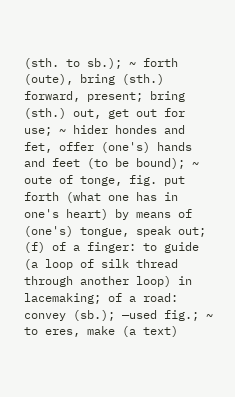(sth. to sb.); ~ forth (oute), bring (sth.) forward, present; bring (sth.) out, get out for use; ~ hider hondes and fet, offer (one's) hands and feet (to be bound); ~ oute of tonge, fig. put forth (what one has in one's heart) by means of (one's) tongue, speak out; (f) of a finger: to guide (a loop of silk thread through another loop) in lacemaking; of a road: convey (sb.); —used fig.; ~ to eres, make (a text)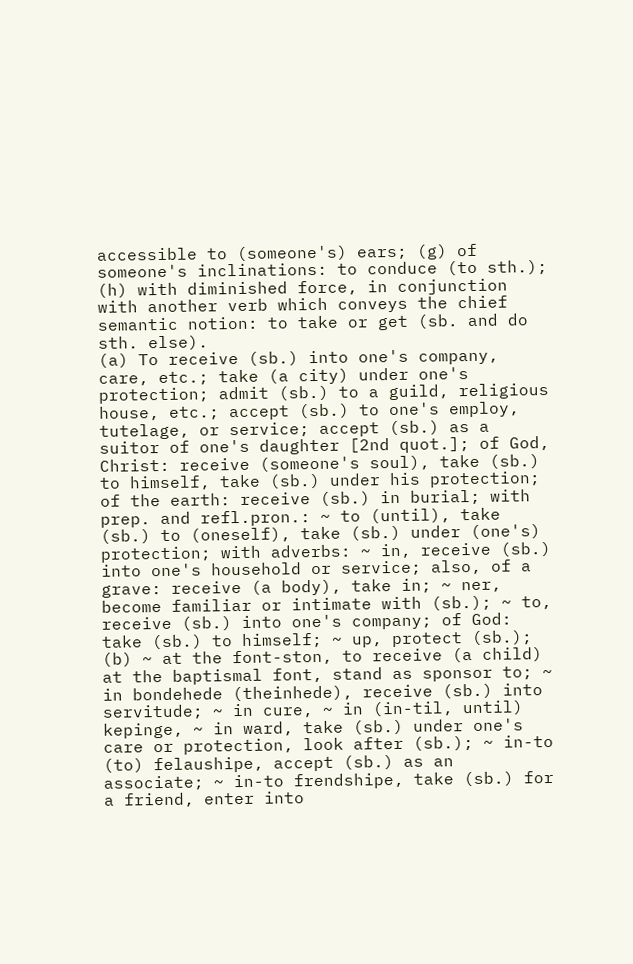accessible to (someone's) ears; (g) of someone's inclinations: to conduce (to sth.); (h) with diminished force, in conjunction with another verb which conveys the chief semantic notion: to take or get (sb. and do sth. else).
(a) To receive (sb.) into one's company, care, etc.; take (a city) under one's protection; admit (sb.) to a guild, religious house, etc.; accept (sb.) to one's employ, tutelage, or service; accept (sb.) as a suitor of one's daughter [2nd quot.]; of God, Christ: receive (someone's soul), take (sb.) to himself, take (sb.) under his protection; of the earth: receive (sb.) in burial; with prep. and refl.pron.: ~ to (until), take (sb.) to (oneself), take (sb.) under (one's) protection; with adverbs: ~ in, receive (sb.) into one's household or service; also, of a grave: receive (a body), take in; ~ ner, become familiar or intimate with (sb.); ~ to, receive (sb.) into one's company; of God: take (sb.) to himself; ~ up, protect (sb.); (b) ~ at the font-ston, to receive (a child) at the baptismal font, stand as sponsor to; ~ in bondehede (theinhede), receive (sb.) into servitude; ~ in cure, ~ in (in-til, until) kepinge, ~ in ward, take (sb.) under one's care or protection, look after (sb.); ~ in-to (to) felaushipe, accept (sb.) as an associate; ~ in-to frendshipe, take (sb.) for a friend, enter into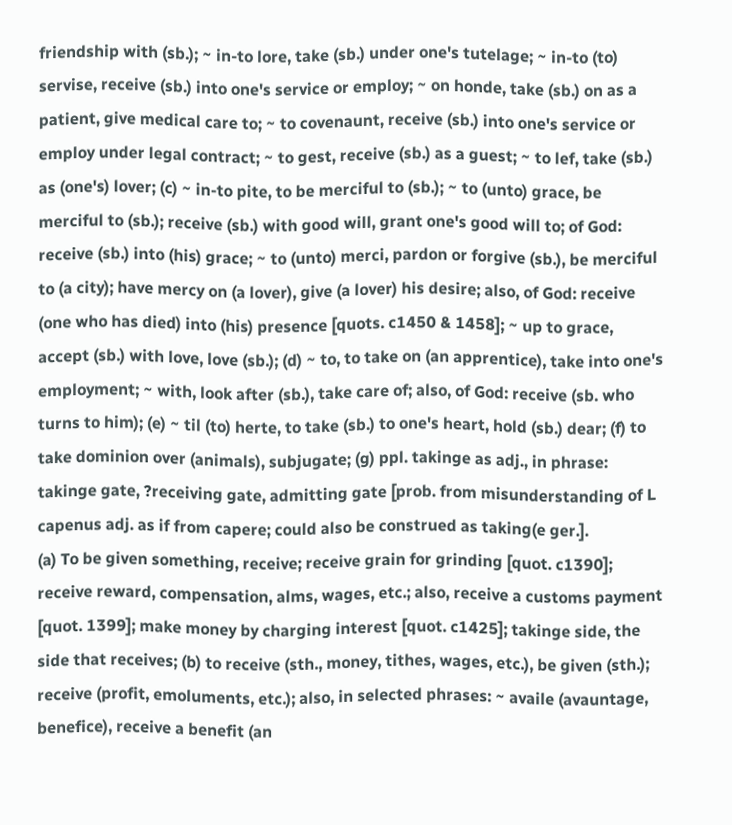friendship with (sb.); ~ in-to lore, take (sb.) under one's tutelage; ~ in-to (to) servise, receive (sb.) into one's service or employ; ~ on honde, take (sb.) on as a patient, give medical care to; ~ to covenaunt, receive (sb.) into one's service or employ under legal contract; ~ to gest, receive (sb.) as a guest; ~ to lef, take (sb.) as (one's) lover; (c) ~ in-to pite, to be merciful to (sb.); ~ to (unto) grace, be merciful to (sb.); receive (sb.) with good will, grant one's good will to; of God: receive (sb.) into (his) grace; ~ to (unto) merci, pardon or forgive (sb.), be merciful to (a city); have mercy on (a lover), give (a lover) his desire; also, of God: receive (one who has died) into (his) presence [quots. c1450 & 1458]; ~ up to grace, accept (sb.) with love, love (sb.); (d) ~ to, to take on (an apprentice), take into one's employment; ~ with, look after (sb.), take care of; also, of God: receive (sb. who turns to him); (e) ~ til (to) herte, to take (sb.) to one's heart, hold (sb.) dear; (f) to take dominion over (animals), subjugate; (g) ppl. takinge as adj., in phrase: takinge gate, ?receiving gate, admitting gate [prob. from misunderstanding of L capenus adj. as if from capere; could also be construed as taking(e ger.].
(a) To be given something, receive; receive grain for grinding [quot. c1390]; receive reward, compensation, alms, wages, etc.; also, receive a customs payment [quot. 1399]; make money by charging interest [quot. c1425]; takinge side, the side that receives; (b) to receive (sth., money, tithes, wages, etc.), be given (sth.); receive (profit, emoluments, etc.); also, in selected phrases: ~ availe (avauntage, benefice), receive a benefit (an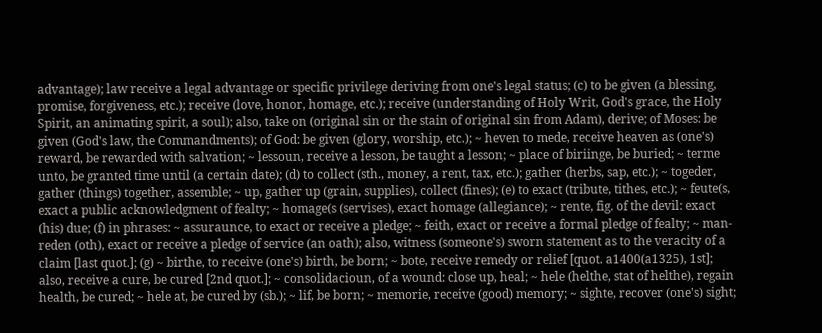advantage); law receive a legal advantage or specific privilege deriving from one's legal status; (c) to be given (a blessing, promise, forgiveness, etc.); receive (love, honor, homage, etc.); receive (understanding of Holy Writ, God's grace, the Holy Spirit, an animating spirit, a soul); also, take on (original sin or the stain of original sin from Adam), derive; of Moses: be given (God's law, the Commandments); of God: be given (glory, worship, etc.); ~ heven to mede, receive heaven as (one's) reward, be rewarded with salvation; ~ lessoun, receive a lesson, be taught a lesson; ~ place of biriinge, be buried; ~ terme unto, be granted time until (a certain date); (d) to collect (sth., money, a rent, tax, etc.); gather (herbs, sap, etc.); ~ togeder, gather (things) together, assemble; ~ up, gather up (grain, supplies), collect (fines); (e) to exact (tribute, tithes, etc.); ~ feute(s, exact a public acknowledgment of fealty; ~ homage(s (servises), exact homage (allegiance); ~ rente, fig. of the devil: exact (his) due; (f) in phrases: ~ assuraunce, to exact or receive a pledge; ~ feith, exact or receive a formal pledge of fealty; ~ man-reden (oth), exact or receive a pledge of service (an oath); also, witness (someone's) sworn statement as to the veracity of a claim [last quot.]; (g) ~ birthe, to receive (one's) birth, be born; ~ bote, receive remedy or relief [quot. a1400(a1325), 1st]; also, receive a cure, be cured [2nd quot.]; ~ consolidacioun, of a wound: close up, heal; ~ hele (helthe, stat of helthe), regain health, be cured; ~ hele at, be cured by (sb.); ~ lif, be born; ~ memorie, receive (good) memory; ~ sighte, recover (one's) sight;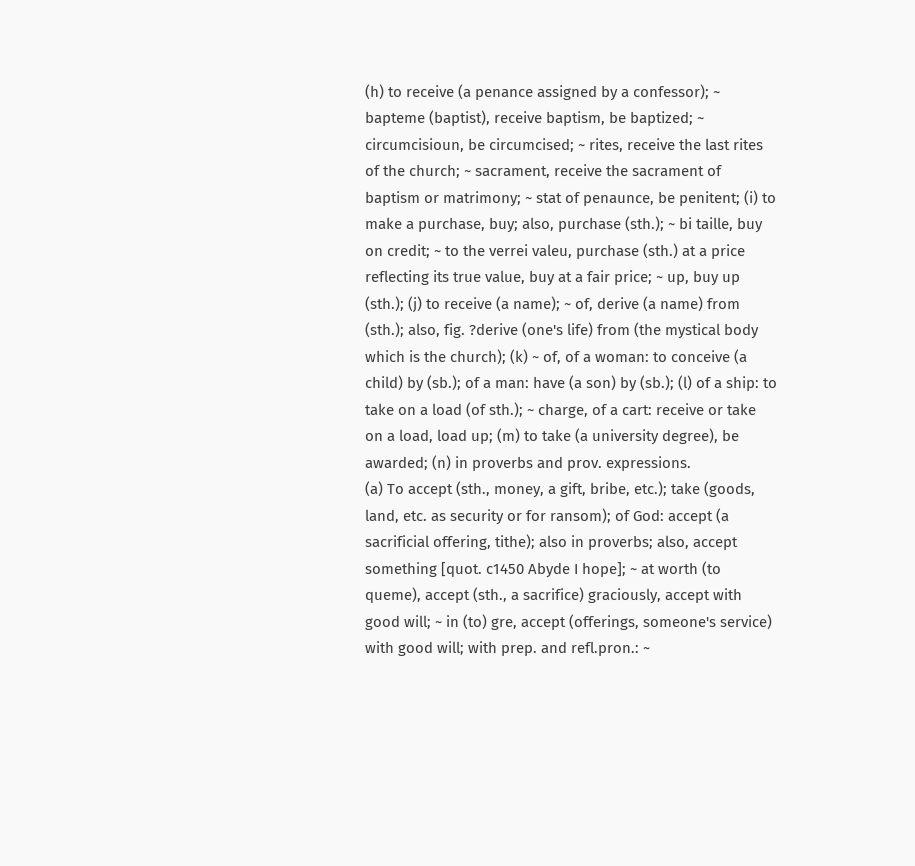(h) to receive (a penance assigned by a confessor); ~ bapteme (baptist), receive baptism, be baptized; ~ circumcisioun, be circumcised; ~ rites, receive the last rites of the church; ~ sacrament, receive the sacrament of baptism or matrimony; ~ stat of penaunce, be penitent; (i) to make a purchase, buy; also, purchase (sth.); ~ bi taille, buy on credit; ~ to the verrei valeu, purchase (sth.) at a price reflecting its true value, buy at a fair price; ~ up, buy up (sth.); (j) to receive (a name); ~ of, derive (a name) from (sth.); also, fig. ?derive (one's life) from (the mystical body which is the church); (k) ~ of, of a woman: to conceive (a child) by (sb.); of a man: have (a son) by (sb.); (l) of a ship: to take on a load (of sth.); ~ charge, of a cart: receive or take on a load, load up; (m) to take (a university degree), be awarded; (n) in proverbs and prov. expressions.
(a) To accept (sth., money, a gift, bribe, etc.); take (goods, land, etc. as security or for ransom); of God: accept (a sacrificial offering, tithe); also in proverbs; also, accept something [quot. c1450 Abyde I hope]; ~ at worth (to queme), accept (sth., a sacrifice) graciously, accept with good will; ~ in (to) gre, accept (offerings, someone's service) with good will; with prep. and refl.pron.: ~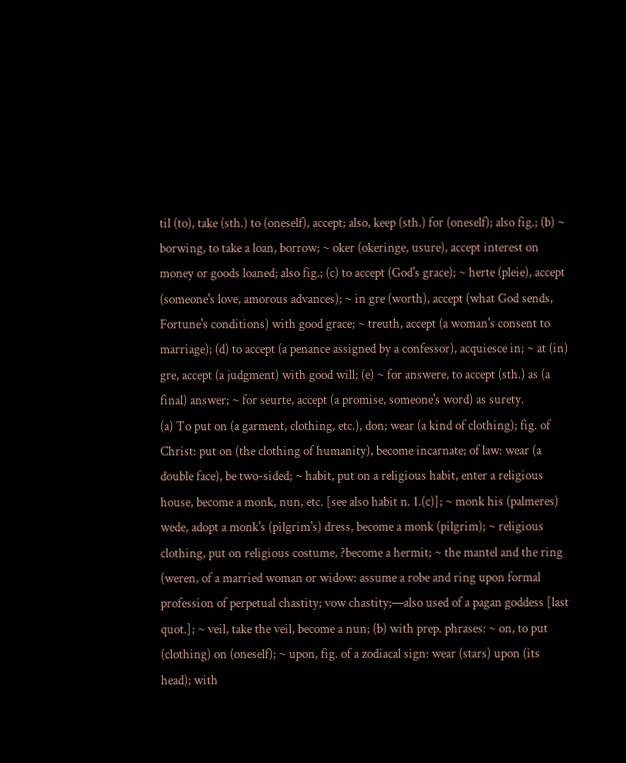til (to), take (sth.) to (oneself), accept; also, keep (sth.) for (oneself); also fig.; (b) ~ borwing, to take a loan, borrow; ~ oker (okeringe, usure), accept interest on money or goods loaned; also fig.; (c) to accept (God's grace); ~ herte (pleie), accept (someone's love, amorous advances); ~ in gre (worth), accept (what God sends, Fortune's conditions) with good grace; ~ treuth, accept (a woman's consent to marriage); (d) to accept (a penance assigned by a confessor), acquiesce in; ~ at (in) gre, accept (a judgment) with good will; (e) ~ for answere, to accept (sth.) as (a final) answer; ~ for seurte, accept (a promise, someone's word) as surety.
(a) To put on (a garment, clothing, etc.), don; wear (a kind of clothing); fig. of Christ: put on (the clothing of humanity), become incarnate; of law: wear (a double face), be two-sided; ~ habit, put on a religious habit, enter a religious house, become a monk, nun, etc. [see also habit n. 1.(c)]; ~ monk his (palmeres) wede, adopt a monk's (pilgrim's) dress, become a monk (pilgrim); ~ religious clothing, put on religious costume, ?become a hermit; ~ the mantel and the ring (weren, of a married woman or widow: assume a robe and ring upon formal profession of perpetual chastity; vow chastity;—also used of a pagan goddess [last quot.]; ~ veil, take the veil, become a nun; (b) with prep. phrases: ~ on, to put (clothing) on (oneself); ~ upon, fig. of a zodiacal sign: wear (stars) upon (its head); with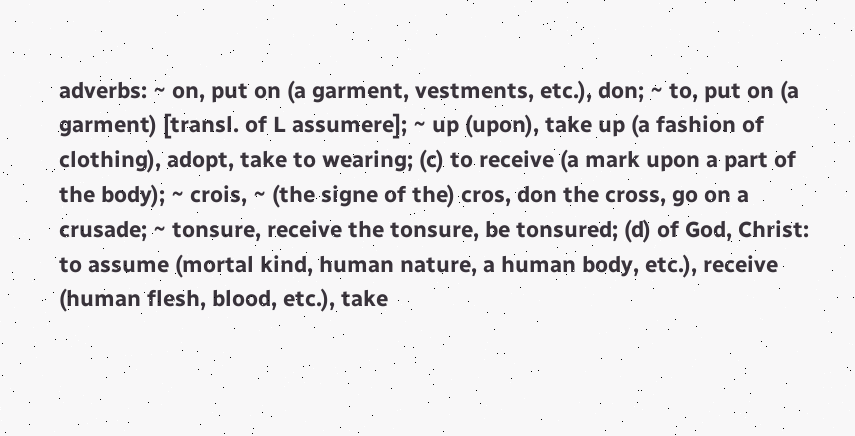adverbs: ~ on, put on (a garment, vestments, etc.), don; ~ to, put on (a garment) [transl. of L assumere]; ~ up (upon), take up (a fashion of clothing), adopt, take to wearing; (c) to receive (a mark upon a part of the body); ~ crois, ~ (the signe of the) cros, don the cross, go on a crusade; ~ tonsure, receive the tonsure, be tonsured; (d) of God, Christ: to assume (mortal kind, human nature, a human body, etc.), receive (human flesh, blood, etc.), take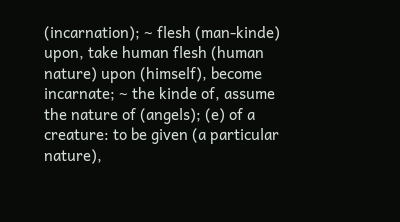(incarnation); ~ flesh (man-kinde) upon, take human flesh (human nature) upon (himself), become incarnate; ~ the kinde of, assume the nature of (angels); (e) of a creature: to be given (a particular nature),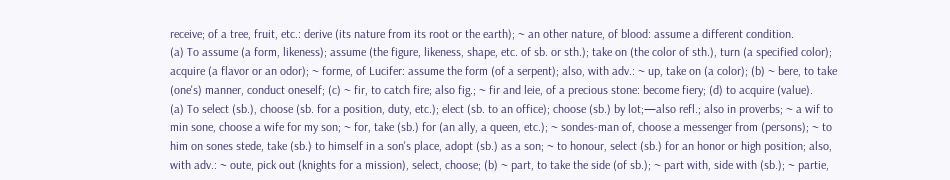receive; of a tree, fruit, etc.: derive (its nature from its root or the earth); ~ an other nature, of blood: assume a different condition.
(a) To assume (a form, likeness); assume (the figure, likeness, shape, etc. of sb. or sth.); take on (the color of sth.), turn (a specified color); acquire (a flavor or an odor); ~ forme, of Lucifer: assume the form (of a serpent); also, with adv.: ~ up, take on (a color); (b) ~ bere, to take (one's) manner, conduct oneself; (c) ~ fir, to catch fire; also fig.; ~ fir and leie, of a precious stone: become fiery; (d) to acquire (value).
(a) To select (sb.), choose (sb. for a position, duty, etc.); elect (sb. to an office); choose (sb.) by lot;—also refl.; also in proverbs; ~ a wif to min sone, choose a wife for my son; ~ for, take (sb.) for (an ally, a queen, etc.); ~ sondes-man of, choose a messenger from (persons); ~ to him on sones stede, take (sb.) to himself in a son's place, adopt (sb.) as a son; ~ to honour, select (sb.) for an honor or high position; also, with adv.: ~ oute, pick out (knights for a mission), select, choose; (b) ~ part, to take the side (of sb.); ~ part with, side with (sb.); ~ partie,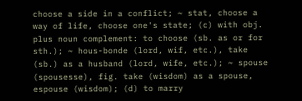choose a side in a conflict; ~ stat, choose a way of life, choose one's state; (c) with obj. plus noun complement: to choose (sb. as or for sth.); ~ hous-bonde (lord, wif, etc.), take (sb.) as a husband (lord, wife, etc.); ~ spouse (spousesse), fig. take (wisdom) as a spouse, espouse (wisdom); (d) to marry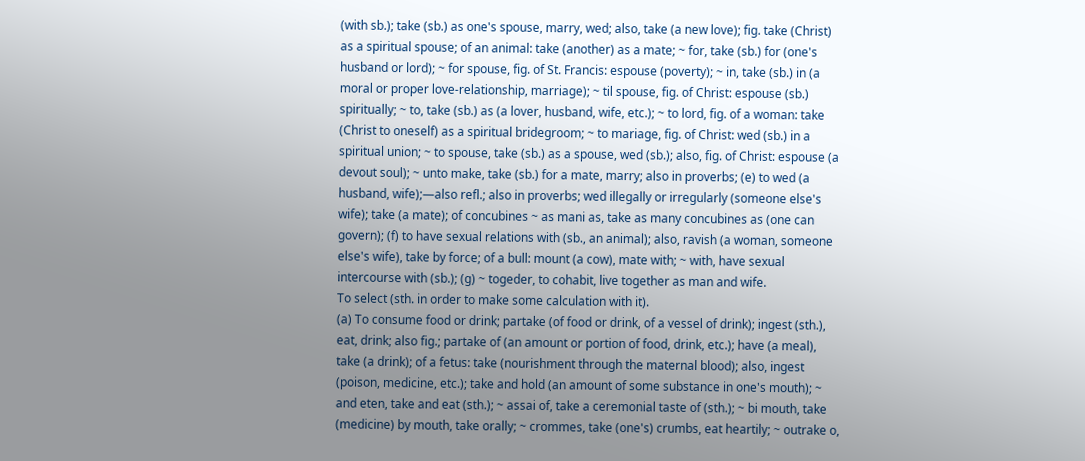(with sb.); take (sb.) as one's spouse, marry, wed; also, take (a new love); fig. take (Christ) as a spiritual spouse; of an animal: take (another) as a mate; ~ for, take (sb.) for (one's husband or lord); ~ for spouse, fig. of St. Francis: espouse (poverty); ~ in, take (sb.) in (a moral or proper love-relationship, marriage); ~ til spouse, fig. of Christ: espouse (sb.) spiritually; ~ to, take (sb.) as (a lover, husband, wife, etc.); ~ to lord, fig. of a woman: take (Christ to oneself) as a spiritual bridegroom; ~ to mariage, fig. of Christ: wed (sb.) in a spiritual union; ~ to spouse, take (sb.) as a spouse, wed (sb.); also, fig. of Christ: espouse (a devout soul); ~ unto make, take (sb.) for a mate, marry; also in proverbs; (e) to wed (a husband, wife);—also refl.; also in proverbs; wed illegally or irregularly (someone else's wife); take (a mate); of concubines ~ as mani as, take as many concubines as (one can govern); (f) to have sexual relations with (sb., an animal); also, ravish (a woman, someone else's wife), take by force; of a bull: mount (a cow), mate with; ~ with, have sexual intercourse with (sb.); (g) ~ togeder, to cohabit, live together as man and wife.
To select (sth. in order to make some calculation with it).
(a) To consume food or drink; partake (of food or drink, of a vessel of drink); ingest (sth.), eat, drink; also fig.; partake of (an amount or portion of food, drink, etc.); have (a meal), take (a drink); of a fetus: take (nourishment through the maternal blood); also, ingest (poison, medicine, etc.); take and hold (an amount of some substance in one's mouth); ~ and eten, take and eat (sth.); ~ assai of, take a ceremonial taste of (sth.); ~ bi mouth, take (medicine) by mouth, take orally; ~ crommes, take (one's) crumbs, eat heartily; ~ outrake o,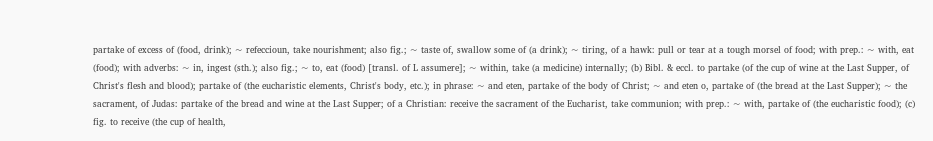partake of excess of (food, drink); ~ refeccioun, take nourishment; also fig.; ~ taste of, swallow some of (a drink); ~ tiring, of a hawk: pull or tear at a tough morsel of food; with prep.: ~ with, eat (food); with adverbs: ~ in, ingest (sth.); also fig.; ~ to, eat (food) [transl. of L assumere]; ~ within, take (a medicine) internally; (b) Bibl. & eccl. to partake (of the cup of wine at the Last Supper, of Christ's flesh and blood); partake of (the eucharistic elements, Christ's body, etc.); in phrase: ~ and eten, partake of the body of Christ; ~ and eten o, partake of (the bread at the Last Supper); ~ the sacrament, of Judas: partake of the bread and wine at the Last Supper; of a Christian: receive the sacrament of the Eucharist, take communion; with prep.: ~ with, partake of (the eucharistic food); (c) fig. to receive (the cup of health,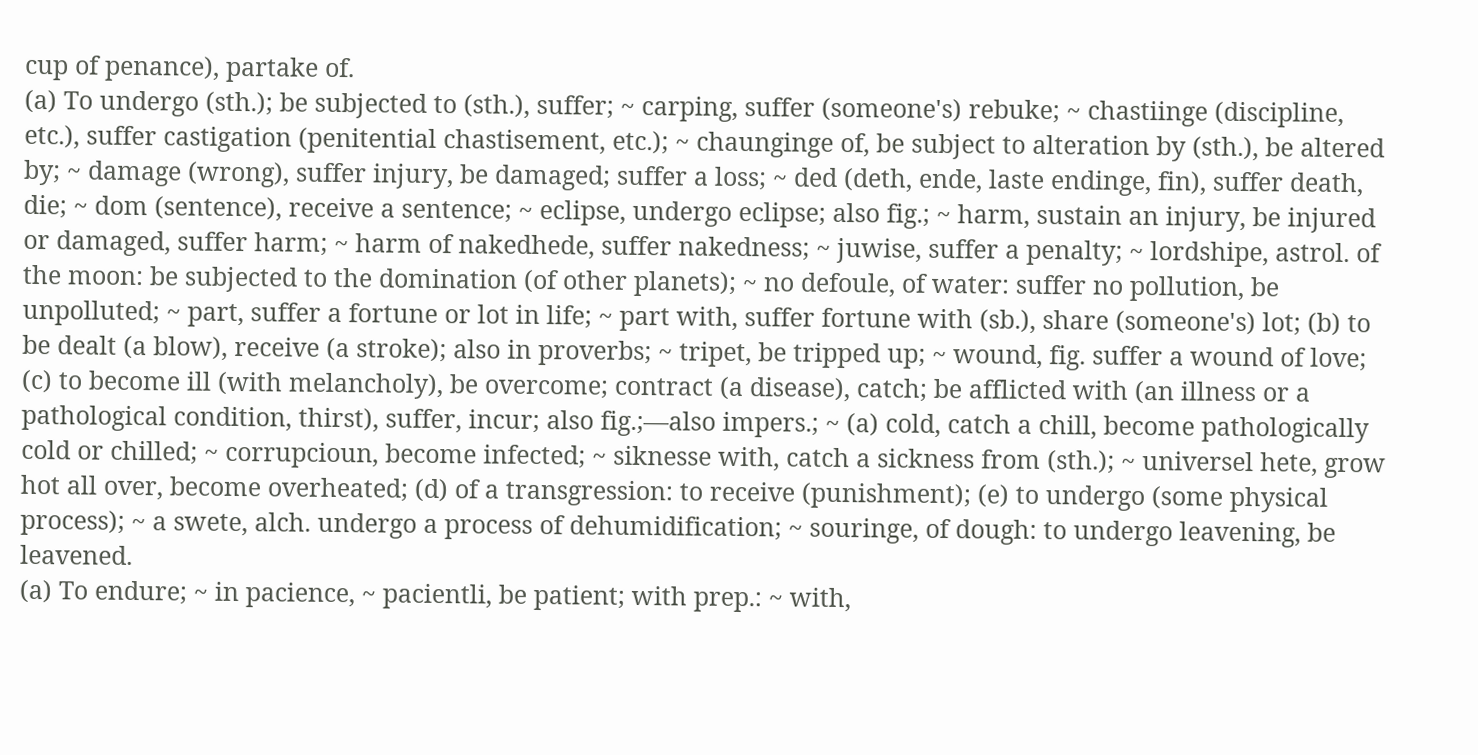cup of penance), partake of.
(a) To undergo (sth.); be subjected to (sth.), suffer; ~ carping, suffer (someone's) rebuke; ~ chastiinge (discipline, etc.), suffer castigation (penitential chastisement, etc.); ~ chaunginge of, be subject to alteration by (sth.), be altered by; ~ damage (wrong), suffer injury, be damaged; suffer a loss; ~ ded (deth, ende, laste endinge, fin), suffer death, die; ~ dom (sentence), receive a sentence; ~ eclipse, undergo eclipse; also fig.; ~ harm, sustain an injury, be injured or damaged, suffer harm; ~ harm of nakedhede, suffer nakedness; ~ juwise, suffer a penalty; ~ lordshipe, astrol. of the moon: be subjected to the domination (of other planets); ~ no defoule, of water: suffer no pollution, be unpolluted; ~ part, suffer a fortune or lot in life; ~ part with, suffer fortune with (sb.), share (someone's) lot; (b) to be dealt (a blow), receive (a stroke); also in proverbs; ~ tripet, be tripped up; ~ wound, fig. suffer a wound of love; (c) to become ill (with melancholy), be overcome; contract (a disease), catch; be afflicted with (an illness or a pathological condition, thirst), suffer, incur; also fig.;—also impers.; ~ (a) cold, catch a chill, become pathologically cold or chilled; ~ corrupcioun, become infected; ~ siknesse with, catch a sickness from (sth.); ~ universel hete, grow hot all over, become overheated; (d) of a transgression: to receive (punishment); (e) to undergo (some physical process); ~ a swete, alch. undergo a process of dehumidification; ~ souringe, of dough: to undergo leavening, be leavened.
(a) To endure; ~ in pacience, ~ pacientli, be patient; with prep.: ~ with,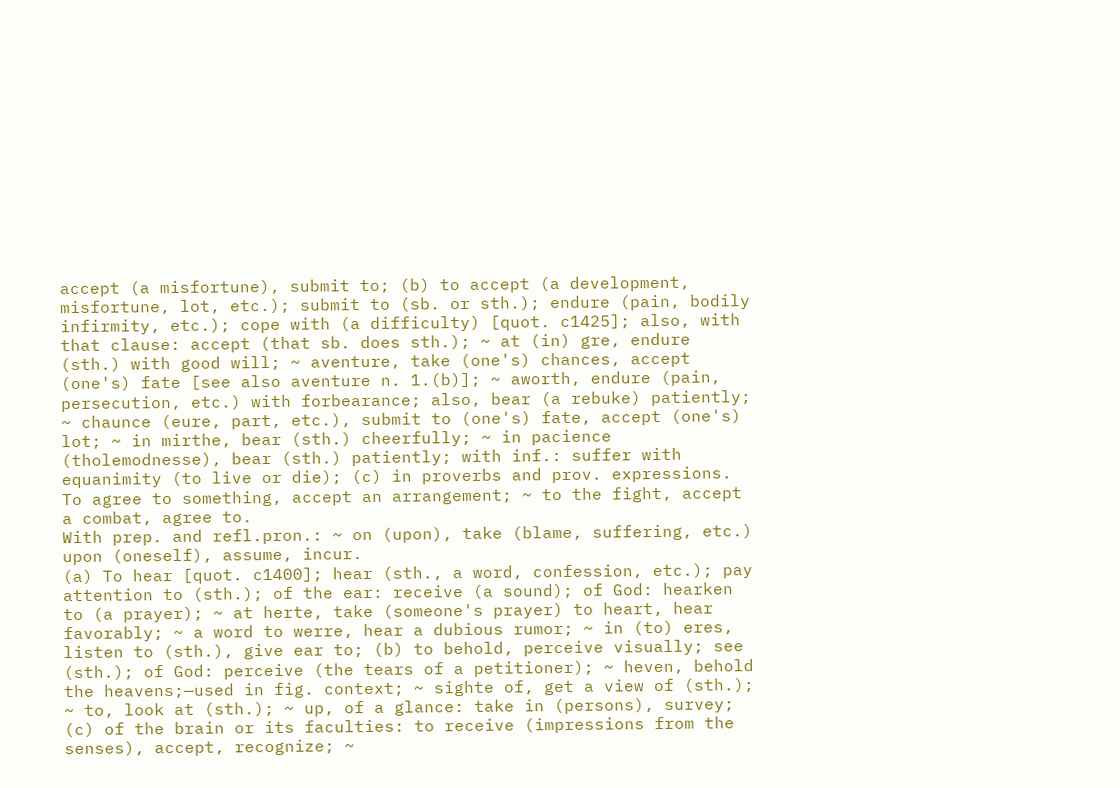accept (a misfortune), submit to; (b) to accept (a development, misfortune, lot, etc.); submit to (sb. or sth.); endure (pain, bodily infirmity, etc.); cope with (a difficulty) [quot. c1425]; also, with that clause: accept (that sb. does sth.); ~ at (in) gre, endure (sth.) with good will; ~ aventure, take (one's) chances, accept (one's) fate [see also aventure n. 1.(b)]; ~ aworth, endure (pain, persecution, etc.) with forbearance; also, bear (a rebuke) patiently; ~ chaunce (eure, part, etc.), submit to (one's) fate, accept (one's) lot; ~ in mirthe, bear (sth.) cheerfully; ~ in pacience (tholemodnesse), bear (sth.) patiently; with inf.: suffer with equanimity (to live or die); (c) in proverbs and prov. expressions.
To agree to something, accept an arrangement; ~ to the fight, accept a combat, agree to.
With prep. and refl.pron.: ~ on (upon), take (blame, suffering, etc.) upon (oneself), assume, incur.
(a) To hear [quot. c1400]; hear (sth., a word, confession, etc.); pay attention to (sth.); of the ear: receive (a sound); of God: hearken to (a prayer); ~ at herte, take (someone's prayer) to heart, hear favorably; ~ a word to werre, hear a dubious rumor; ~ in (to) eres, listen to (sth.), give ear to; (b) to behold, perceive visually; see (sth.); of God: perceive (the tears of a petitioner); ~ heven, behold the heavens;—used in fig. context; ~ sighte of, get a view of (sth.); ~ to, look at (sth.); ~ up, of a glance: take in (persons), survey; (c) of the brain or its faculties: to receive (impressions from the senses), accept, recognize; ~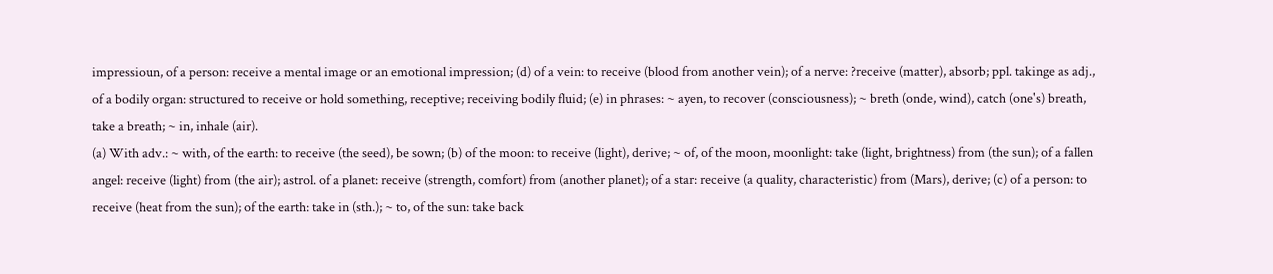impressioun, of a person: receive a mental image or an emotional impression; (d) of a vein: to receive (blood from another vein); of a nerve: ?receive (matter), absorb; ppl. takinge as adj., of a bodily organ: structured to receive or hold something, receptive; receiving bodily fluid; (e) in phrases: ~ ayen, to recover (consciousness); ~ breth (onde, wind), catch (one's) breath, take a breath; ~ in, inhale (air).
(a) With adv.: ~ with, of the earth: to receive (the seed), be sown; (b) of the moon: to receive (light), derive; ~ of, of the moon, moonlight: take (light, brightness) from (the sun); of a fallen angel: receive (light) from (the air); astrol. of a planet: receive (strength, comfort) from (another planet); of a star: receive (a quality, characteristic) from (Mars), derive; (c) of a person: to receive (heat from the sun); of the earth: take in (sth.); ~ to, of the sun: take back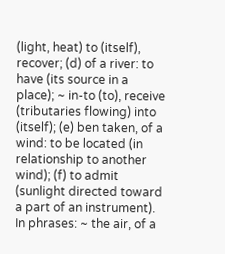(light, heat) to (itself), recover; (d) of a river: to have (its source in a place); ~ in-to (to), receive (tributaries flowing) into (itself); (e) ben taken, of a wind: to be located (in relationship to another wind); (f) to admit (sunlight directed toward a part of an instrument).
In phrases: ~ the air, of a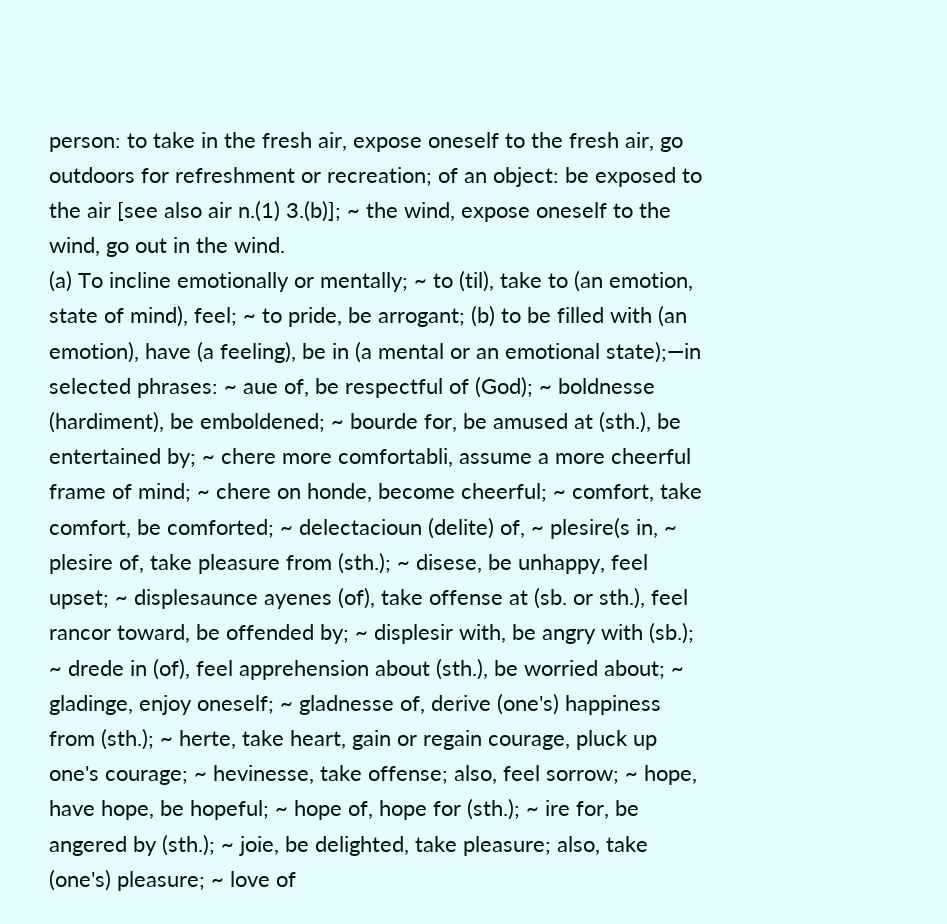person: to take in the fresh air, expose oneself to the fresh air, go outdoors for refreshment or recreation; of an object: be exposed to the air [see also air n.(1) 3.(b)]; ~ the wind, expose oneself to the wind, go out in the wind.
(a) To incline emotionally or mentally; ~ to (til), take to (an emotion, state of mind), feel; ~ to pride, be arrogant; (b) to be filled with (an emotion), have (a feeling), be in (a mental or an emotional state);—in selected phrases: ~ aue of, be respectful of (God); ~ boldnesse (hardiment), be emboldened; ~ bourde for, be amused at (sth.), be entertained by; ~ chere more comfortabli, assume a more cheerful frame of mind; ~ chere on honde, become cheerful; ~ comfort, take comfort, be comforted; ~ delectacioun (delite) of, ~ plesire(s in, ~ plesire of, take pleasure from (sth.); ~ disese, be unhappy, feel upset; ~ displesaunce ayenes (of), take offense at (sb. or sth.), feel rancor toward, be offended by; ~ displesir with, be angry with (sb.); ~ drede in (of), feel apprehension about (sth.), be worried about; ~ gladinge, enjoy oneself; ~ gladnesse of, derive (one's) happiness from (sth.); ~ herte, take heart, gain or regain courage, pluck up one's courage; ~ hevinesse, take offense; also, feel sorrow; ~ hope, have hope, be hopeful; ~ hope of, hope for (sth.); ~ ire for, be angered by (sth.); ~ joie, be delighted, take pleasure; also, take (one's) pleasure; ~ love of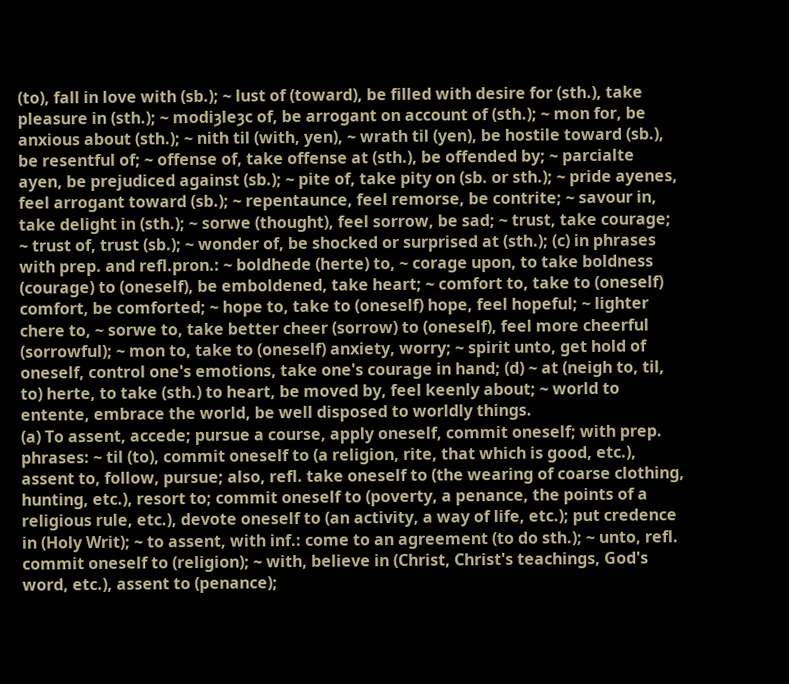(to), fall in love with (sb.); ~ lust of (toward), be filled with desire for (sth.), take pleasure in (sth.); ~ modiȝleȝc of, be arrogant on account of (sth.); ~ mon for, be anxious about (sth.); ~ nith til (with, yen), ~ wrath til (yen), be hostile toward (sb.), be resentful of; ~ offense of, take offense at (sth.), be offended by; ~ parcialte ayen, be prejudiced against (sb.); ~ pite of, take pity on (sb. or sth.); ~ pride ayenes, feel arrogant toward (sb.); ~ repentaunce, feel remorse, be contrite; ~ savour in, take delight in (sth.); ~ sorwe (thought), feel sorrow, be sad; ~ trust, take courage; ~ trust of, trust (sb.); ~ wonder of, be shocked or surprised at (sth.); (c) in phrases with prep. and refl.pron.: ~ boldhede (herte) to, ~ corage upon, to take boldness (courage) to (oneself), be emboldened, take heart; ~ comfort to, take to (oneself) comfort, be comforted; ~ hope to, take to (oneself) hope, feel hopeful; ~ lighter chere to, ~ sorwe to, take better cheer (sorrow) to (oneself), feel more cheerful (sorrowful); ~ mon to, take to (oneself) anxiety, worry; ~ spirit unto, get hold of oneself, control one's emotions, take one's courage in hand; (d) ~ at (neigh to, til, to) herte, to take (sth.) to heart, be moved by, feel keenly about; ~ world to entente, embrace the world, be well disposed to worldly things.
(a) To assent, accede; pursue a course, apply oneself, commit oneself; with prep. phrases: ~ til (to), commit oneself to (a religion, rite, that which is good, etc.), assent to, follow, pursue; also, refl. take oneself to (the wearing of coarse clothing, hunting, etc.), resort to; commit oneself to (poverty, a penance, the points of a religious rule, etc.), devote oneself to (an activity, a way of life, etc.); put credence in (Holy Writ); ~ to assent, with inf.: come to an agreement (to do sth.); ~ unto, refl. commit oneself to (religion); ~ with, believe in (Christ, Christ's teachings, God's word, etc.), assent to (penance);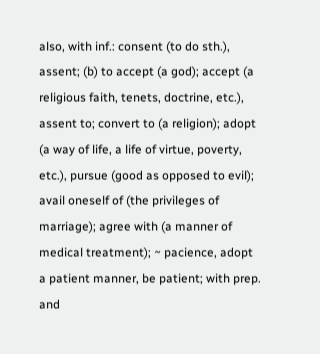also, with inf.: consent (to do sth.), assent; (b) to accept (a god); accept (a religious faith, tenets, doctrine, etc.), assent to; convert to (a religion); adopt (a way of life, a life of virtue, poverty, etc.), pursue (good as opposed to evil); avail oneself of (the privileges of marriage); agree with (a manner of medical treatment); ~ pacience, adopt a patient manner, be patient; with prep. and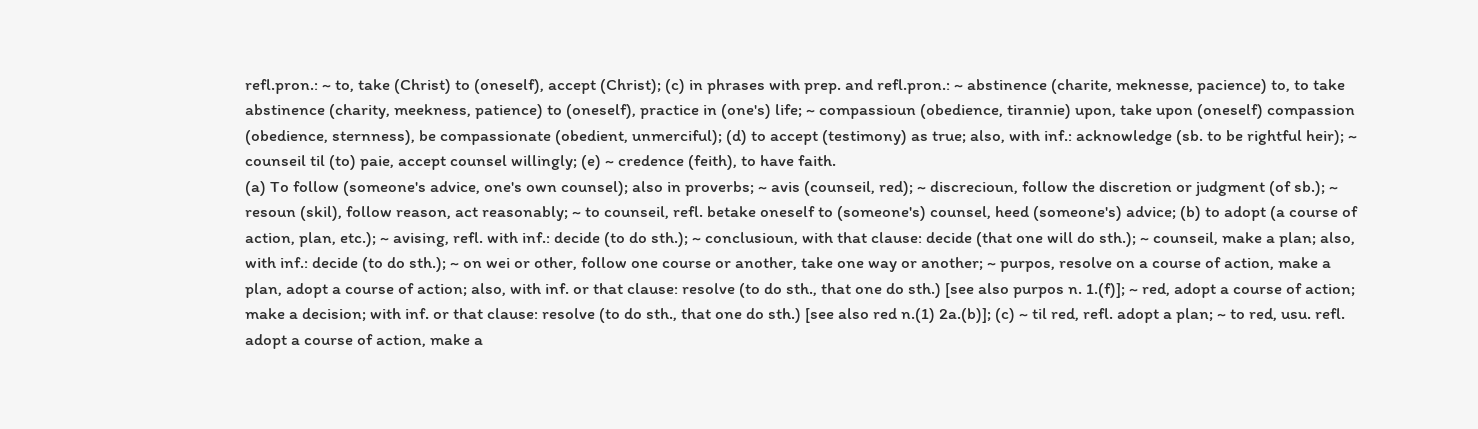refl.pron.: ~ to, take (Christ) to (oneself), accept (Christ); (c) in phrases with prep. and refl.pron.: ~ abstinence (charite, meknesse, pacience) to, to take abstinence (charity, meekness, patience) to (oneself), practice in (one's) life; ~ compassioun (obedience, tirannie) upon, take upon (oneself) compassion (obedience, sternness), be compassionate (obedient, unmerciful); (d) to accept (testimony) as true; also, with inf.: acknowledge (sb. to be rightful heir); ~ counseil til (to) paie, accept counsel willingly; (e) ~ credence (feith), to have faith.
(a) To follow (someone's advice, one's own counsel); also in proverbs; ~ avis (counseil, red); ~ discrecioun, follow the discretion or judgment (of sb.); ~ resoun (skil), follow reason, act reasonably; ~ to counseil, refl. betake oneself to (someone's) counsel, heed (someone's) advice; (b) to adopt (a course of action, plan, etc.); ~ avising, refl. with inf.: decide (to do sth.); ~ conclusioun, with that clause: decide (that one will do sth.); ~ counseil, make a plan; also, with inf.: decide (to do sth.); ~ on wei or other, follow one course or another, take one way or another; ~ purpos, resolve on a course of action, make a plan, adopt a course of action; also, with inf. or that clause: resolve (to do sth., that one do sth.) [see also purpos n. 1.(f)]; ~ red, adopt a course of action; make a decision; with inf. or that clause: resolve (to do sth., that one do sth.) [see also red n.(1) 2a.(b)]; (c) ~ til red, refl. adopt a plan; ~ to red, usu. refl. adopt a course of action, make a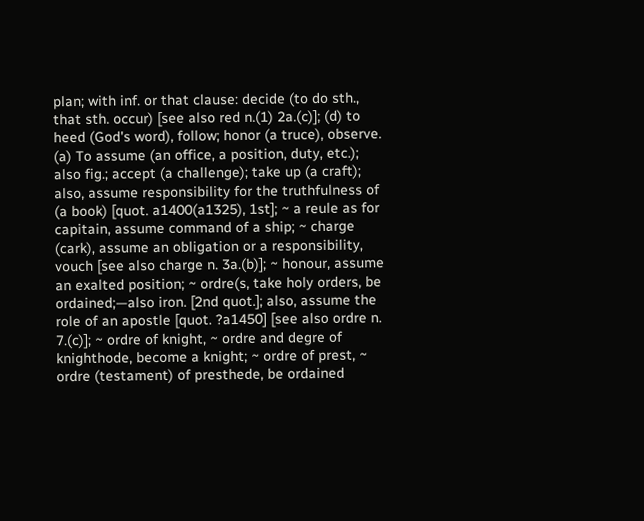plan; with inf. or that clause: decide (to do sth., that sth. occur) [see also red n.(1) 2a.(c)]; (d) to heed (God's word), follow; honor (a truce), observe.
(a) To assume (an office, a position, duty, etc.); also fig.; accept (a challenge); take up (a craft); also, assume responsibility for the truthfulness of (a book) [quot. a1400(a1325), 1st]; ~ a reule as for capitain, assume command of a ship; ~ charge (cark), assume an obligation or a responsibility, vouch [see also charge n. 3a.(b)]; ~ honour, assume an exalted position; ~ ordre(s, take holy orders, be ordained;—also iron. [2nd quot.]; also, assume the role of an apostle [quot. ?a1450] [see also ordre n. 7.(c)]; ~ ordre of knight, ~ ordre and degre of knighthode, become a knight; ~ ordre of prest, ~ ordre (testament) of presthede, be ordained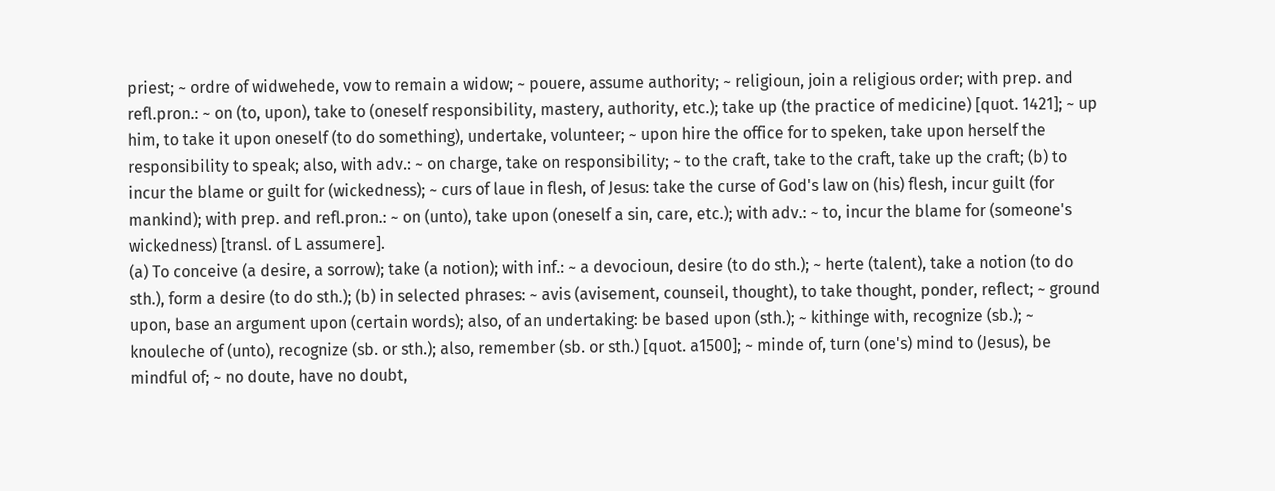priest; ~ ordre of widwehede, vow to remain a widow; ~ pouere, assume authority; ~ religioun, join a religious order; with prep. and refl.pron.: ~ on (to, upon), take to (oneself responsibility, mastery, authority, etc.); take up (the practice of medicine) [quot. 1421]; ~ up him, to take it upon oneself (to do something), undertake, volunteer; ~ upon hire the office for to speken, take upon herself the responsibility to speak; also, with adv.: ~ on charge, take on responsibility; ~ to the craft, take to the craft, take up the craft; (b) to incur the blame or guilt for (wickedness); ~ curs of laue in flesh, of Jesus: take the curse of God's law on (his) flesh, incur guilt (for mankind); with prep. and refl.pron.: ~ on (unto), take upon (oneself a sin, care, etc.); with adv.: ~ to, incur the blame for (someone's wickedness) [transl. of L assumere].
(a) To conceive (a desire, a sorrow); take (a notion); with inf.: ~ a devocioun, desire (to do sth.); ~ herte (talent), take a notion (to do sth.), form a desire (to do sth.); (b) in selected phrases: ~ avis (avisement, counseil, thought), to take thought, ponder, reflect; ~ ground upon, base an argument upon (certain words); also, of an undertaking: be based upon (sth.); ~ kithinge with, recognize (sb.); ~ knouleche of (unto), recognize (sb. or sth.); also, remember (sb. or sth.) [quot. a1500]; ~ minde of, turn (one's) mind to (Jesus), be mindful of; ~ no doute, have no doubt,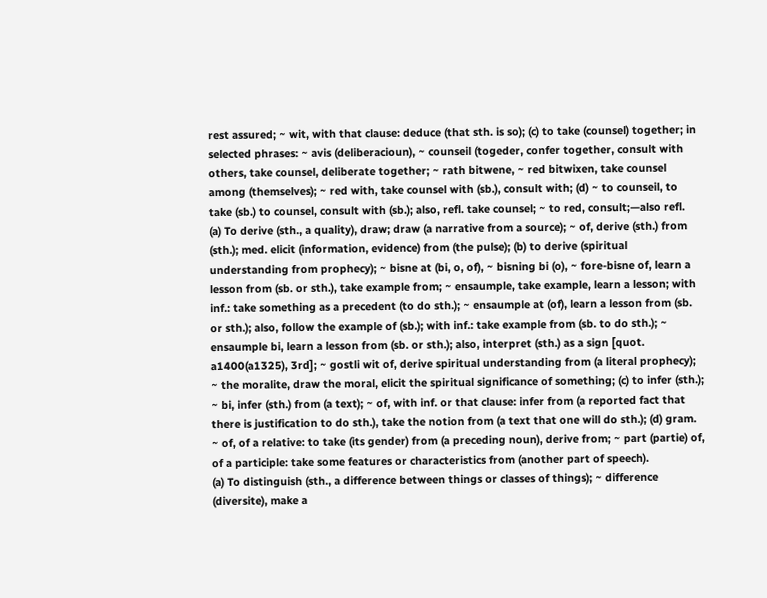rest assured; ~ wit, with that clause: deduce (that sth. is so); (c) to take (counsel) together; in selected phrases: ~ avis (deliberacioun), ~ counseil (togeder, confer together, consult with others, take counsel, deliberate together; ~ rath bitwene, ~ red bitwixen, take counsel among (themselves); ~ red with, take counsel with (sb.), consult with; (d) ~ to counseil, to take (sb.) to counsel, consult with (sb.); also, refl. take counsel; ~ to red, consult;—also refl.
(a) To derive (sth., a quality), draw; draw (a narrative from a source); ~ of, derive (sth.) from (sth.); med. elicit (information, evidence) from (the pulse); (b) to derive (spiritual understanding from prophecy); ~ bisne at (bi, o, of), ~ bisning bi (o), ~ fore-bisne of, learn a lesson from (sb. or sth.), take example from; ~ ensaumple, take example, learn a lesson; with inf.: take something as a precedent (to do sth.); ~ ensaumple at (of), learn a lesson from (sb. or sth.); also, follow the example of (sb.); with inf.: take example from (sb. to do sth.); ~ ensaumple bi, learn a lesson from (sb. or sth.); also, interpret (sth.) as a sign [quot. a1400(a1325), 3rd]; ~ gostli wit of, derive spiritual understanding from (a literal prophecy); ~ the moralite, draw the moral, elicit the spiritual significance of something; (c) to infer (sth.); ~ bi, infer (sth.) from (a text); ~ of, with inf. or that clause: infer from (a reported fact that there is justification to do sth.), take the notion from (a text that one will do sth.); (d) gram. ~ of, of a relative: to take (its gender) from (a preceding noun), derive from; ~ part (partie) of, of a participle: take some features or characteristics from (another part of speech).
(a) To distinguish (sth., a difference between things or classes of things); ~ difference (diversite), make a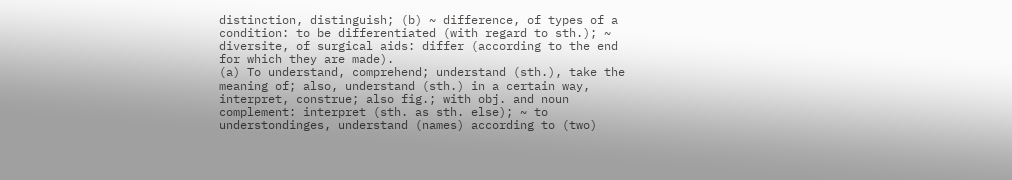distinction, distinguish; (b) ~ difference, of types of a condition: to be differentiated (with regard to sth.); ~ diversite, of surgical aids: differ (according to the end for which they are made).
(a) To understand, comprehend; understand (sth.), take the meaning of; also, understand (sth.) in a certain way, interpret, construe; also fig.; with obj. and noun complement: interpret (sth. as sth. else); ~ to understondinges, understand (names) according to (two)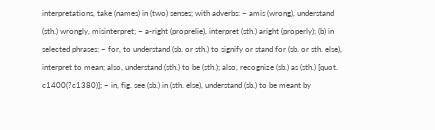interpretations, take (names) in (two) senses; with adverbs: ~ amis (wrong), understand (sth.) wrongly, misinterpret; ~ a-right (proprelie), interpret (sth.) aright (properly); (b) in selected phrases: ~ for, to understand (sb. or sth.) to signify or stand for (sb. or sth. else), interpret to mean; also, understand (sth.) to be (sth.); also, recognize (sb.) as (sth.) [quot. c1400(?c1380)]; ~ in, fig. see (sb.) in (sth. else), understand (sb.) to be meant by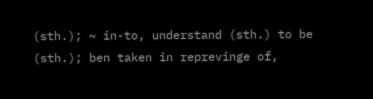(sth.); ~ in-to, understand (sth.) to be (sth.); ben taken in reprevinge of,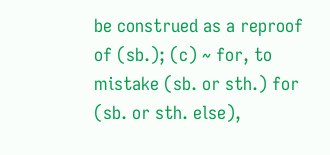be construed as a reproof of (sb.); (c) ~ for, to mistake (sb. or sth.) for (sb. or sth. else),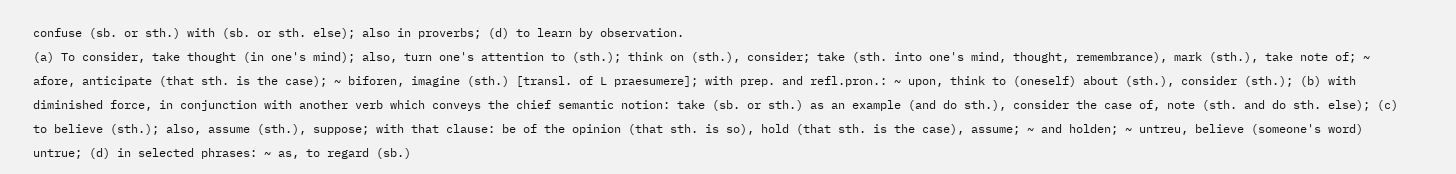confuse (sb. or sth.) with (sb. or sth. else); also in proverbs; (d) to learn by observation.
(a) To consider, take thought (in one's mind); also, turn one's attention to (sth.); think on (sth.), consider; take (sth. into one's mind, thought, remembrance), mark (sth.), take note of; ~ afore, anticipate (that sth. is the case); ~ biforen, imagine (sth.) [transl. of L praesumere]; with prep. and refl.pron.: ~ upon, think to (oneself) about (sth.), consider (sth.); (b) with diminished force, in conjunction with another verb which conveys the chief semantic notion: take (sb. or sth.) as an example (and do sth.), consider the case of, note (sth. and do sth. else); (c) to believe (sth.); also, assume (sth.), suppose; with that clause: be of the opinion (that sth. is so), hold (that sth. is the case), assume; ~ and holden; ~ untreu, believe (someone's word) untrue; (d) in selected phrases: ~ as, to regard (sb.)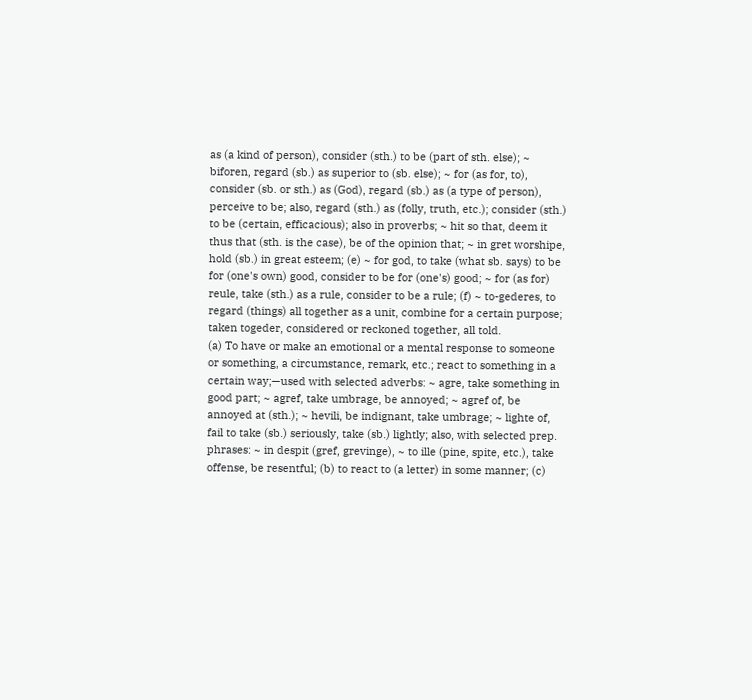as (a kind of person), consider (sth.) to be (part of sth. else); ~ biforen, regard (sb.) as superior to (sb. else); ~ for (as for, to), consider (sb. or sth.) as (God), regard (sb.) as (a type of person), perceive to be; also, regard (sth.) as (folly, truth, etc.); consider (sth.) to be (certain, efficacious); also in proverbs; ~ hit so that, deem it thus that (sth. is the case), be of the opinion that; ~ in gret worshipe, hold (sb.) in great esteem; (e) ~ for god, to take (what sb. says) to be for (one's own) good, consider to be for (one's) good; ~ for (as for) reule, take (sth.) as a rule, consider to be a rule; (f) ~ to-gederes, to regard (things) all together as a unit, combine for a certain purpose; taken togeder, considered or reckoned together, all told.
(a) To have or make an emotional or a mental response to someone or something, a circumstance, remark, etc.; react to something in a certain way;—used with selected adverbs: ~ agre, take something in good part; ~ agref, take umbrage, be annoyed; ~ agref of, be annoyed at (sth.); ~ hevili, be indignant, take umbrage; ~ lighte of, fail to take (sb.) seriously, take (sb.) lightly; also, with selected prep. phrases: ~ in despit (gref, grevinge), ~ to ille (pine, spite, etc.), take offense, be resentful; (b) to react to (a letter) in some manner; (c)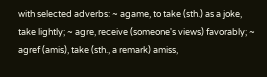with selected adverbs: ~ agame, to take (sth.) as a joke, take lightly; ~ agre, receive (someone's views) favorably; ~ agref (amis), take (sth., a remark) amiss,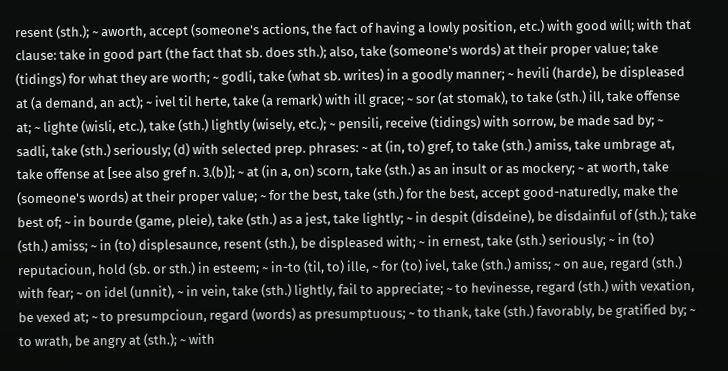resent (sth.); ~ aworth, accept (someone's actions, the fact of having a lowly position, etc.) with good will; with that clause: take in good part (the fact that sb. does sth.); also, take (someone's words) at their proper value; take (tidings) for what they are worth; ~ godli, take (what sb. writes) in a goodly manner; ~ hevili (harde), be displeased at (a demand, an act); ~ ivel til herte, take (a remark) with ill grace; ~ sor (at stomak), to take (sth.) ill, take offense at; ~ lighte (wisli, etc.), take (sth.) lightly (wisely, etc.); ~ pensili, receive (tidings) with sorrow, be made sad by; ~ sadli, take (sth.) seriously; (d) with selected prep. phrases: ~ at (in, to) gref, to take (sth.) amiss, take umbrage at, take offense at [see also gref n. 3.(b)]; ~ at (in a, on) scorn, take (sth.) as an insult or as mockery; ~ at worth, take (someone's words) at their proper value; ~ for the best, take (sth.) for the best, accept good-naturedly, make the best of; ~ in bourde (game, pleie), take (sth.) as a jest, take lightly; ~ in despit (disdeine), be disdainful of (sth.); take (sth.) amiss; ~ in (to) displesaunce, resent (sth.), be displeased with; ~ in ernest, take (sth.) seriously; ~ in (to) reputacioun, hold (sb. or sth.) in esteem; ~ in-to (til, to) ille, ~ for (to) ivel, take (sth.) amiss; ~ on aue, regard (sth.) with fear; ~ on idel (unnit), ~ in vein, take (sth.) lightly, fail to appreciate; ~ to hevinesse, regard (sth.) with vexation, be vexed at; ~ to presumpcioun, regard (words) as presumptuous; ~ to thank, take (sth.) favorably, be gratified by; ~ to wrath, be angry at (sth.); ~ with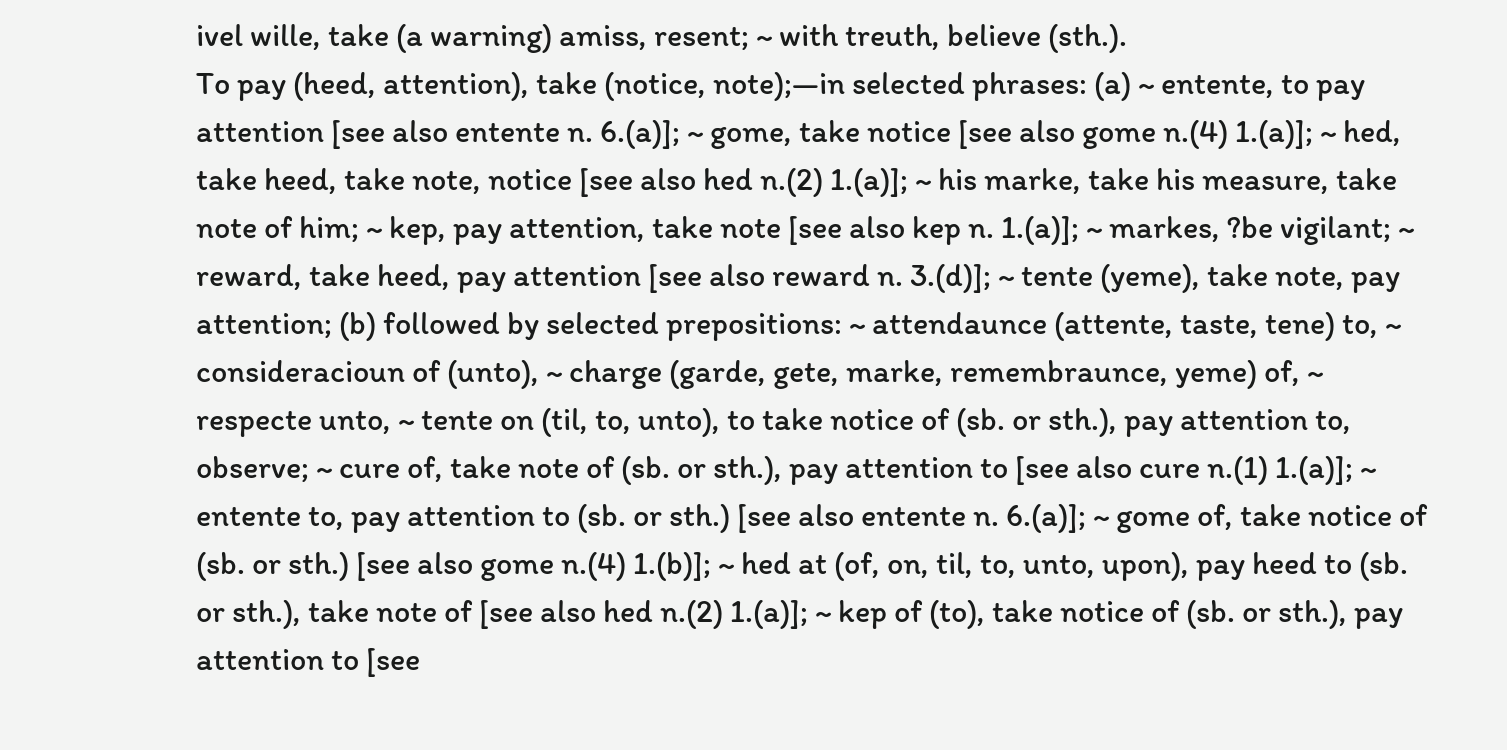ivel wille, take (a warning) amiss, resent; ~ with treuth, believe (sth.).
To pay (heed, attention), take (notice, note);—in selected phrases: (a) ~ entente, to pay attention [see also entente n. 6.(a)]; ~ gome, take notice [see also gome n.(4) 1.(a)]; ~ hed, take heed, take note, notice [see also hed n.(2) 1.(a)]; ~ his marke, take his measure, take note of him; ~ kep, pay attention, take note [see also kep n. 1.(a)]; ~ markes, ?be vigilant; ~ reward, take heed, pay attention [see also reward n. 3.(d)]; ~ tente (yeme), take note, pay attention; (b) followed by selected prepositions: ~ attendaunce (attente, taste, tene) to, ~ consideracioun of (unto), ~ charge (garde, gete, marke, remembraunce, yeme) of, ~ respecte unto, ~ tente on (til, to, unto), to take notice of (sb. or sth.), pay attention to, observe; ~ cure of, take note of (sb. or sth.), pay attention to [see also cure n.(1) 1.(a)]; ~ entente to, pay attention to (sb. or sth.) [see also entente n. 6.(a)]; ~ gome of, take notice of (sb. or sth.) [see also gome n.(4) 1.(b)]; ~ hed at (of, on, til, to, unto, upon), pay heed to (sb. or sth.), take note of [see also hed n.(2) 1.(a)]; ~ kep of (to), take notice of (sb. or sth.), pay attention to [see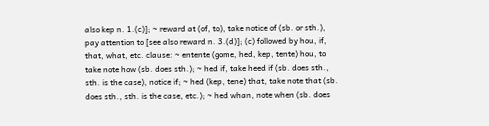also kep n. 1.(c)]; ~ reward at (of, to), take notice of (sb. or sth.), pay attention to [see also reward n. 3.(d)]; (c) followed by hou, if, that, what, etc. clause: ~ entente (gome, hed, kep, tente) hou, to take note how (sb. does sth.); ~ hed if, take heed if (sb. does sth., sth. is the case), notice if; ~ hed (kep, tene) that, take note that (sb. does sth., sth. is the case, etc.); ~ hed whan, note when (sb. does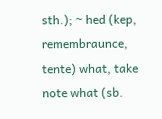sth.); ~ hed (kep, remembraunce, tente) what, take note what (sb.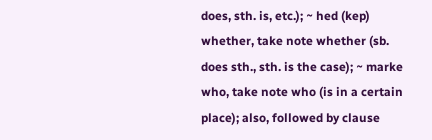does, sth. is, etc.); ~ hed (kep) whether, take note whether (sb. does sth., sth. is the case); ~ marke who, take note who (is in a certain place); also, followed by clause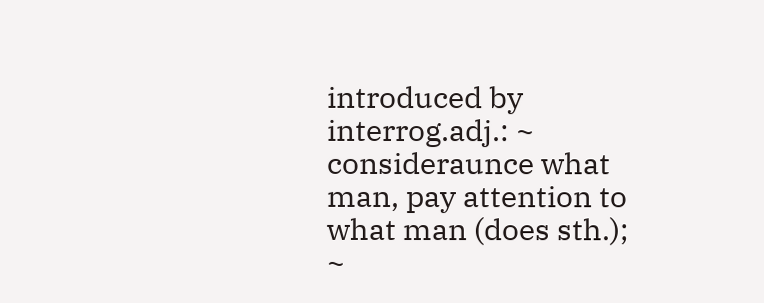introduced by interrog.adj.: ~ consideraunce what man, pay attention to what man (does sth.); ~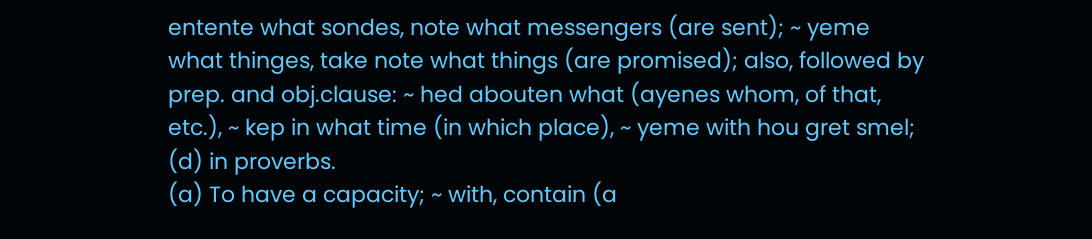entente what sondes, note what messengers (are sent); ~ yeme what thinges, take note what things (are promised); also, followed by prep. and obj.clause: ~ hed abouten what (ayenes whom, of that, etc.), ~ kep in what time (in which place), ~ yeme with hou gret smel; (d) in proverbs.
(a) To have a capacity; ~ with, contain (a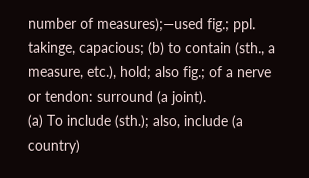number of measures);—used fig.; ppl. takinge, capacious; (b) to contain (sth., a measure, etc.), hold; also fig.; of a nerve or tendon: surround (a joint).
(a) To include (sth.); also, include (a country)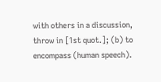with others in a discussion, throw in [1st quot.]; (b) to encompass (human speech).